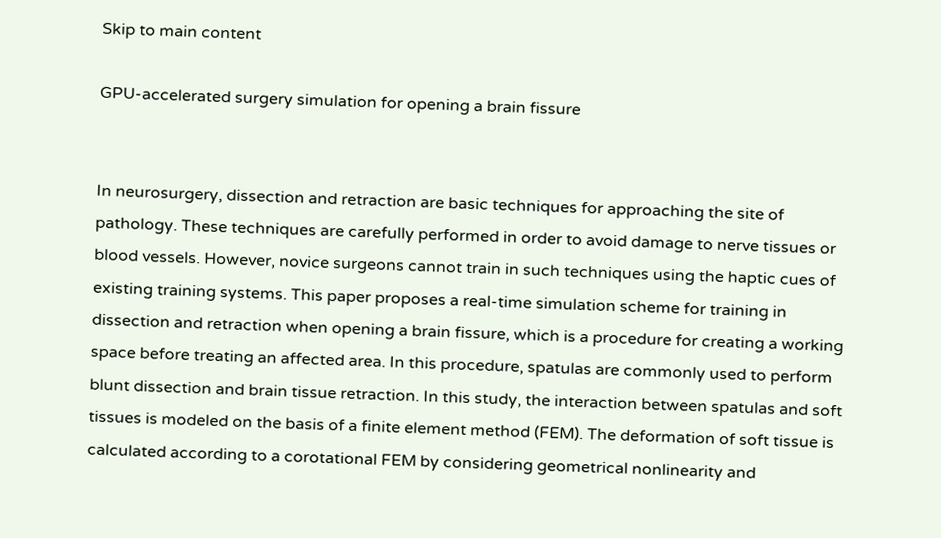Skip to main content

GPU-accelerated surgery simulation for opening a brain fissure


In neurosurgery, dissection and retraction are basic techniques for approaching the site of pathology. These techniques are carefully performed in order to avoid damage to nerve tissues or blood vessels. However, novice surgeons cannot train in such techniques using the haptic cues of existing training systems. This paper proposes a real-time simulation scheme for training in dissection and retraction when opening a brain fissure, which is a procedure for creating a working space before treating an affected area. In this procedure, spatulas are commonly used to perform blunt dissection and brain tissue retraction. In this study, the interaction between spatulas and soft tissues is modeled on the basis of a finite element method (FEM). The deformation of soft tissue is calculated according to a corotational FEM by considering geometrical nonlinearity and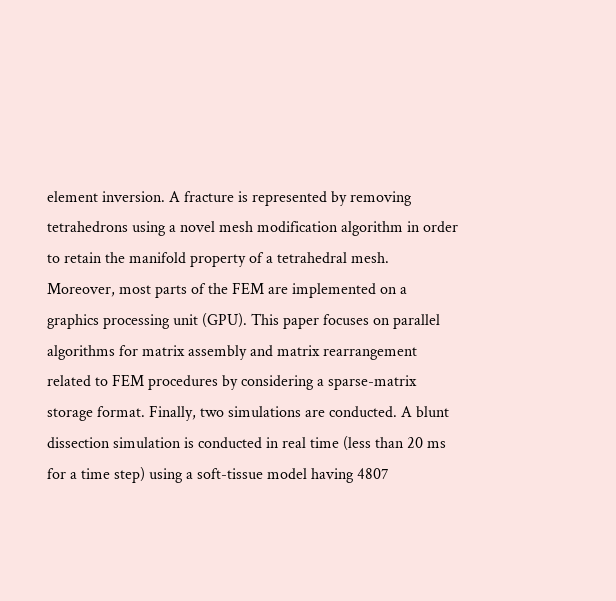element inversion. A fracture is represented by removing tetrahedrons using a novel mesh modification algorithm in order to retain the manifold property of a tetrahedral mesh. Moreover, most parts of the FEM are implemented on a graphics processing unit (GPU). This paper focuses on parallel algorithms for matrix assembly and matrix rearrangement related to FEM procedures by considering a sparse-matrix storage format. Finally, two simulations are conducted. A blunt dissection simulation is conducted in real time (less than 20 ms for a time step) using a soft-tissue model having 4807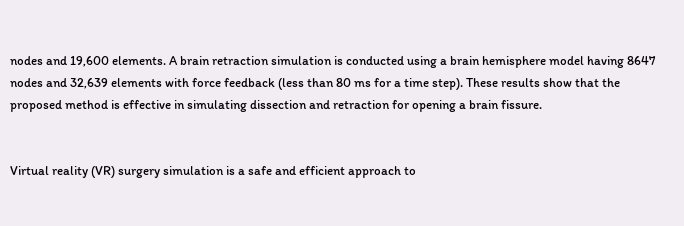nodes and 19,600 elements. A brain retraction simulation is conducted using a brain hemisphere model having 8647 nodes and 32,639 elements with force feedback (less than 80 ms for a time step). These results show that the proposed method is effective in simulating dissection and retraction for opening a brain fissure.


Virtual reality (VR) surgery simulation is a safe and efficient approach to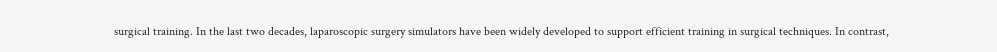surgical training. In the last two decades, laparoscopic surgery simulators have been widely developed to support efficient training in surgical techniques. In contrast,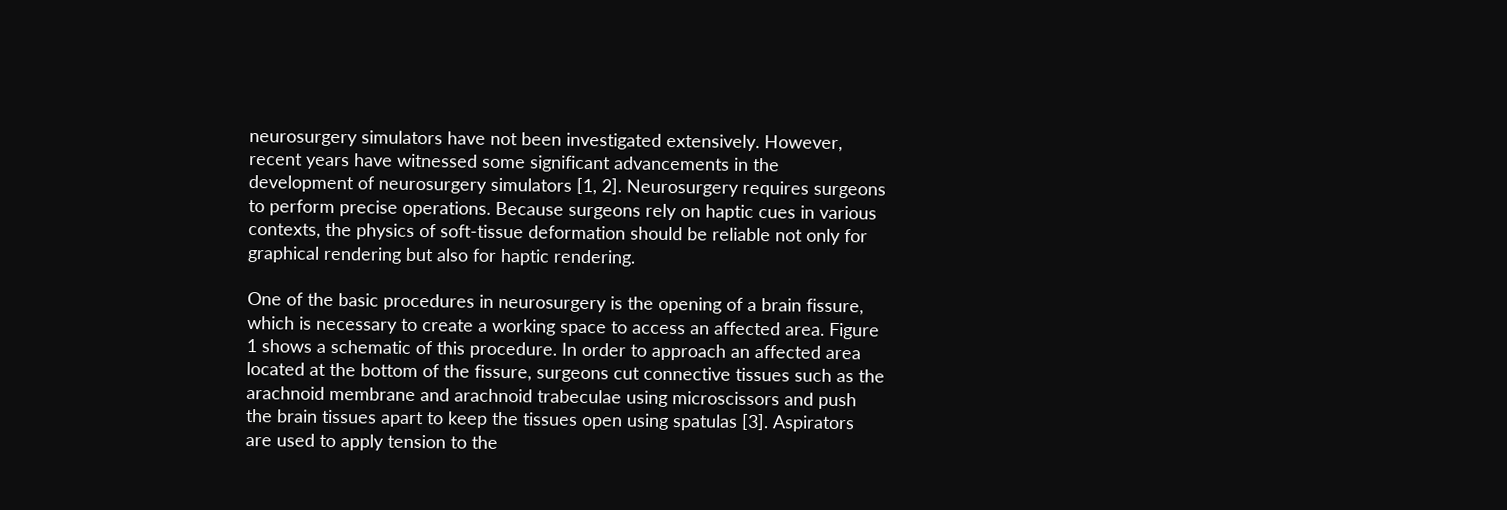neurosurgery simulators have not been investigated extensively. However, recent years have witnessed some significant advancements in the development of neurosurgery simulators [1, 2]. Neurosurgery requires surgeons to perform precise operations. Because surgeons rely on haptic cues in various contexts, the physics of soft-tissue deformation should be reliable not only for graphical rendering but also for haptic rendering.

One of the basic procedures in neurosurgery is the opening of a brain fissure, which is necessary to create a working space to access an affected area. Figure 1 shows a schematic of this procedure. In order to approach an affected area located at the bottom of the fissure, surgeons cut connective tissues such as the arachnoid membrane and arachnoid trabeculae using microscissors and push the brain tissues apart to keep the tissues open using spatulas [3]. Aspirators are used to apply tension to the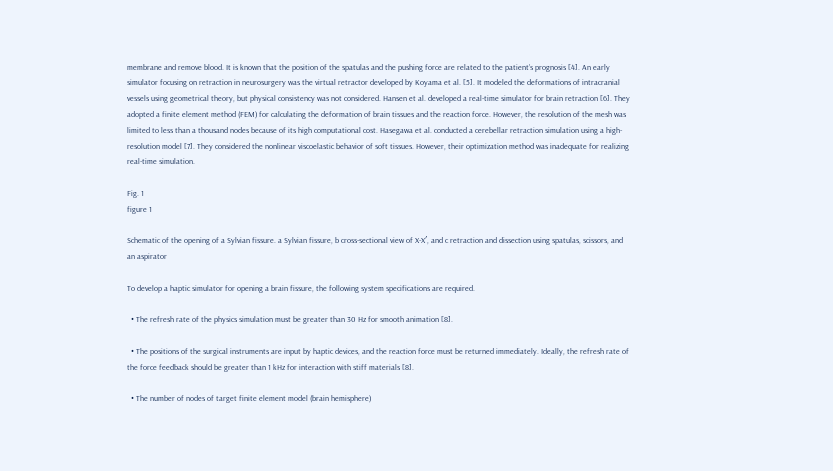membrane and remove blood. It is known that the position of the spatulas and the pushing force are related to the patient’s prognosis [4]. An early simulator focusing on retraction in neurosurgery was the virtual retractor developed by Koyama et al. [5]. It modeled the deformations of intracranial vessels using geometrical theory, but physical consistency was not considered. Hansen et al. developed a real-time simulator for brain retraction [6]. They adopted a finite element method (FEM) for calculating the deformation of brain tissues and the reaction force. However, the resolution of the mesh was limited to less than a thousand nodes because of its high computational cost. Hasegawa et al. conducted a cerebellar retraction simulation using a high-resolution model [7]. They considered the nonlinear viscoelastic behavior of soft tissues. However, their optimization method was inadequate for realizing real-time simulation.

Fig. 1
figure 1

Schematic of the opening of a Sylvian fissure. a Sylvian fissure, b cross-sectional view of X-X′, and c retraction and dissection using spatulas, scissors, and an aspirator

To develop a haptic simulator for opening a brain fissure, the following system specifications are required.

  • The refresh rate of the physics simulation must be greater than 30 Hz for smooth animation [8].

  • The positions of the surgical instruments are input by haptic devices, and the reaction force must be returned immediately. Ideally, the refresh rate of the force feedback should be greater than 1 kHz for interaction with stiff materials [8].

  • The number of nodes of target finite element model (brain hemisphere)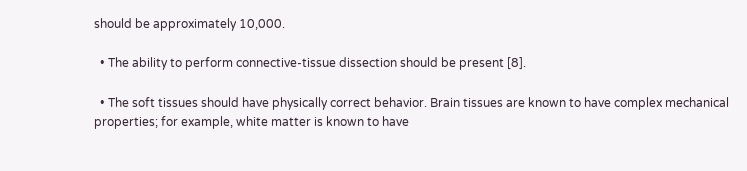should be approximately 10,000.

  • The ability to perform connective-tissue dissection should be present [8].

  • The soft tissues should have physically correct behavior. Brain tissues are known to have complex mechanical properties; for example, white matter is known to have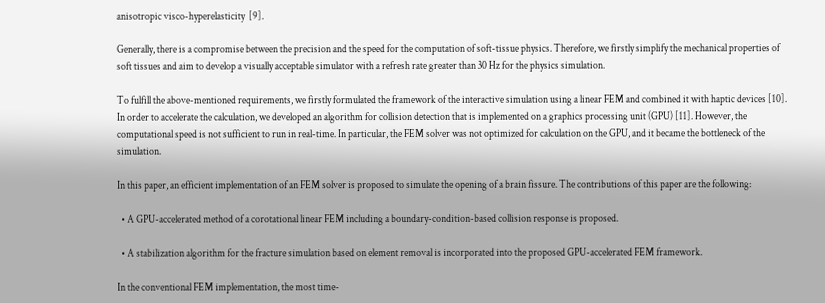anisotropic visco-hyperelasticity  [9].

Generally, there is a compromise between the precision and the speed for the computation of soft-tissue physics. Therefore, we firstly simplify the mechanical properties of soft tissues and aim to develop a visually acceptable simulator with a refresh rate greater than 30 Hz for the physics simulation.

To fulfill the above-mentioned requirements, we firstly formulated the framework of the interactive simulation using a linear FEM and combined it with haptic devices [10]. In order to accelerate the calculation, we developed an algorithm for collision detection that is implemented on a graphics processing unit (GPU) [11]. However, the computational speed is not sufficient to run in real-time. In particular, the FEM solver was not optimized for calculation on the GPU, and it became the bottleneck of the simulation.

In this paper, an efficient implementation of an FEM solver is proposed to simulate the opening of a brain fissure. The contributions of this paper are the following:

  • A GPU-accelerated method of a corotational linear FEM including a boundary-condition-based collision response is proposed.

  • A stabilization algorithm for the fracture simulation based on element removal is incorporated into the proposed GPU-accelerated FEM framework.

In the conventional FEM implementation, the most time-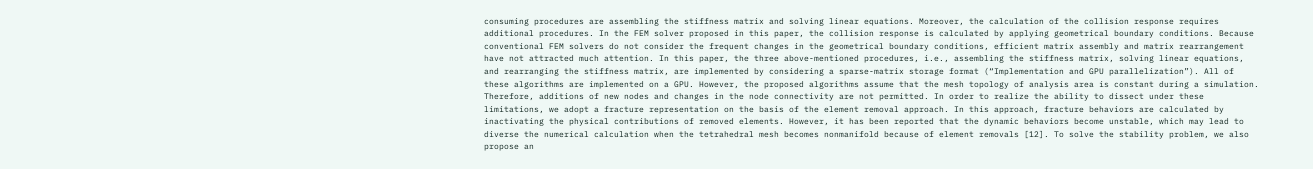consuming procedures are assembling the stiffness matrix and solving linear equations. Moreover, the calculation of the collision response requires additional procedures. In the FEM solver proposed in this paper, the collision response is calculated by applying geometrical boundary conditions. Because conventional FEM solvers do not consider the frequent changes in the geometrical boundary conditions, efficient matrix assembly and matrix rearrangement have not attracted much attention. In this paper, the three above-mentioned procedures, i.e., assembling the stiffness matrix, solving linear equations, and rearranging the stiffness matrix, are implemented by considering a sparse-matrix storage format (“Implementation and GPU parallelization”). All of these algorithms are implemented on a GPU. However, the proposed algorithms assume that the mesh topology of analysis area is constant during a simulation. Therefore, additions of new nodes and changes in the node connectivity are not permitted. In order to realize the ability to dissect under these limitations, we adopt a fracture representation on the basis of the element removal approach. In this approach, fracture behaviors are calculated by inactivating the physical contributions of removed elements. However, it has been reported that the dynamic behaviors become unstable, which may lead to diverse the numerical calculation when the tetrahedral mesh becomes nonmanifold because of element removals [12]. To solve the stability problem, we also propose an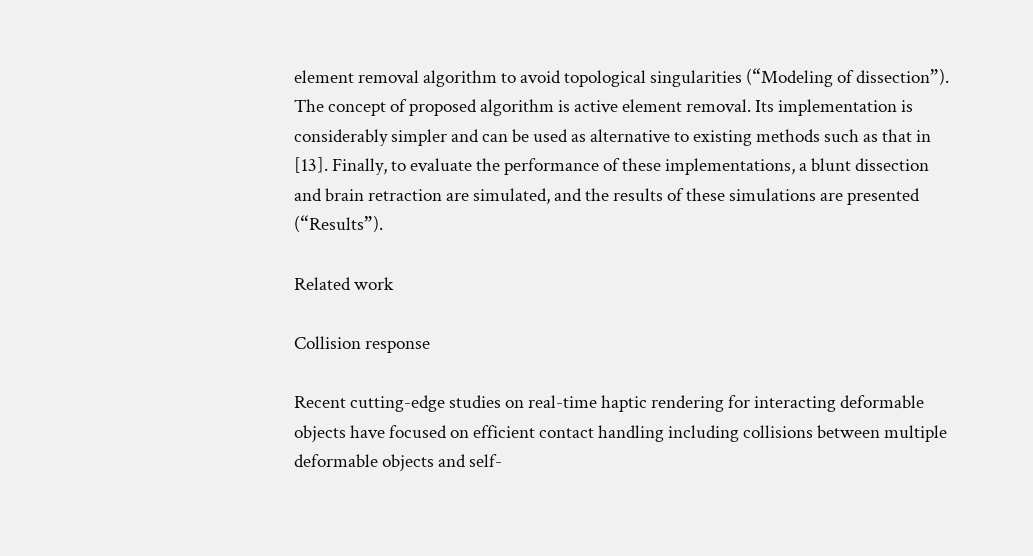element removal algorithm to avoid topological singularities (“Modeling of dissection”). The concept of proposed algorithm is active element removal. Its implementation is considerably simpler and can be used as alternative to existing methods such as that in [13]. Finally, to evaluate the performance of these implementations, a blunt dissection and brain retraction are simulated, and the results of these simulations are presented (“Results”).

Related work

Collision response

Recent cutting-edge studies on real-time haptic rendering for interacting deformable objects have focused on efficient contact handling including collisions between multiple deformable objects and self-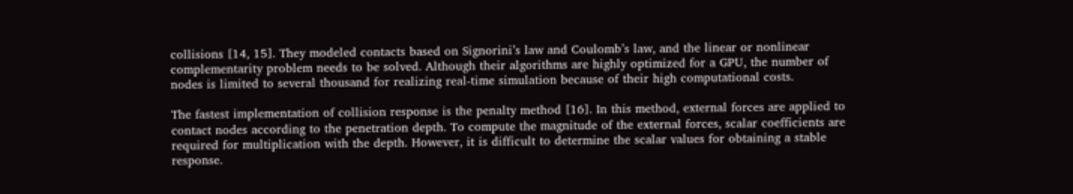collisions [14, 15]. They modeled contacts based on Signorini’s law and Coulomb’s law, and the linear or nonlinear complementarity problem needs to be solved. Although their algorithms are highly optimized for a GPU, the number of nodes is limited to several thousand for realizing real-time simulation because of their high computational costs.

The fastest implementation of collision response is the penalty method [16]. In this method, external forces are applied to contact nodes according to the penetration depth. To compute the magnitude of the external forces, scalar coefficients are required for multiplication with the depth. However, it is difficult to determine the scalar values for obtaining a stable response.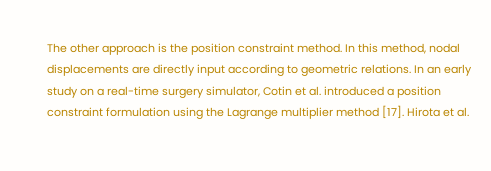The other approach is the position constraint method. In this method, nodal displacements are directly input according to geometric relations. In an early study on a real-time surgery simulator, Cotin et al. introduced a position constraint formulation using the Lagrange multiplier method [17]. Hirota et al.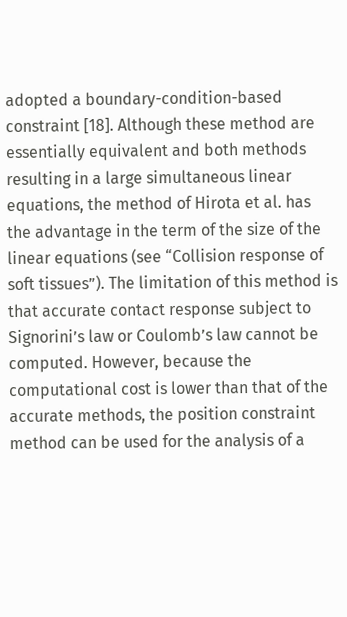adopted a boundary-condition-based constraint [18]. Although these method are essentially equivalent and both methods resulting in a large simultaneous linear equations, the method of Hirota et al. has the advantage in the term of the size of the linear equations (see “Collision response of soft tissues”). The limitation of this method is that accurate contact response subject to Signorini’s law or Coulomb’s law cannot be computed. However, because the computational cost is lower than that of the accurate methods, the position constraint method can be used for the analysis of a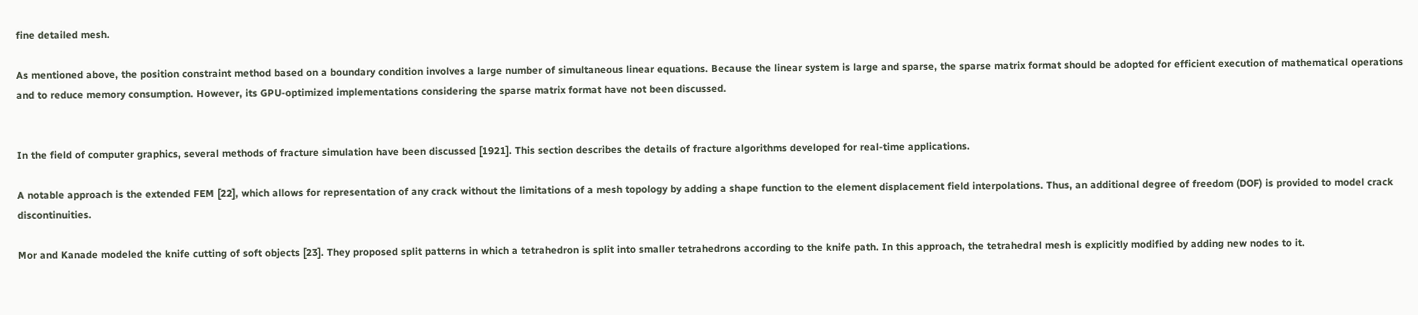fine detailed mesh.

As mentioned above, the position constraint method based on a boundary condition involves a large number of simultaneous linear equations. Because the linear system is large and sparse, the sparse matrix format should be adopted for efficient execution of mathematical operations and to reduce memory consumption. However, its GPU-optimized implementations considering the sparse matrix format have not been discussed.


In the field of computer graphics, several methods of fracture simulation have been discussed [1921]. This section describes the details of fracture algorithms developed for real-time applications.

A notable approach is the extended FEM [22], which allows for representation of any crack without the limitations of a mesh topology by adding a shape function to the element displacement field interpolations. Thus, an additional degree of freedom (DOF) is provided to model crack discontinuities.

Mor and Kanade modeled the knife cutting of soft objects [23]. They proposed split patterns in which a tetrahedron is split into smaller tetrahedrons according to the knife path. In this approach, the tetrahedral mesh is explicitly modified by adding new nodes to it.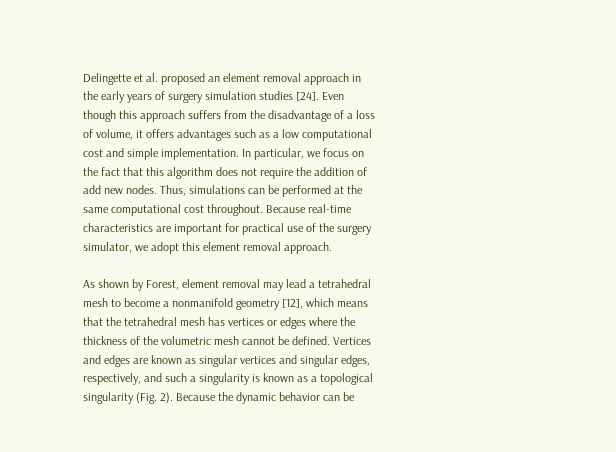Delingette et al. proposed an element removal approach in the early years of surgery simulation studies [24]. Even though this approach suffers from the disadvantage of a loss of volume, it offers advantages such as a low computational cost and simple implementation. In particular, we focus on the fact that this algorithm does not require the addition of add new nodes. Thus, simulations can be performed at the same computational cost throughout. Because real-time characteristics are important for practical use of the surgery simulator, we adopt this element removal approach.

As shown by Forest, element removal may lead a tetrahedral mesh to become a nonmanifold geometry [12], which means that the tetrahedral mesh has vertices or edges where the thickness of the volumetric mesh cannot be defined. Vertices and edges are known as singular vertices and singular edges, respectively, and such a singularity is known as a topological singularity (Fig. 2). Because the dynamic behavior can be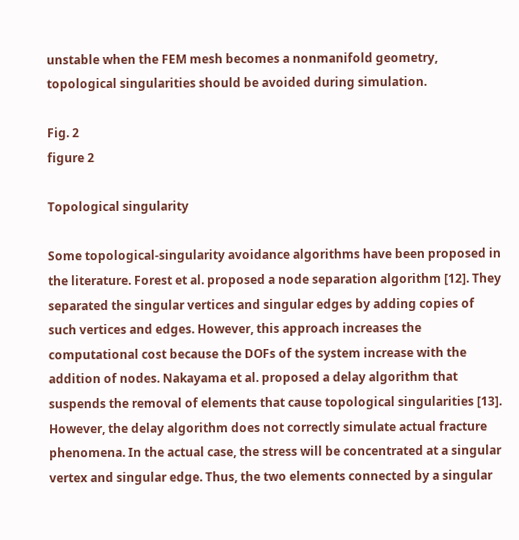unstable when the FEM mesh becomes a nonmanifold geometry, topological singularities should be avoided during simulation.

Fig. 2
figure 2

Topological singularity

Some topological-singularity avoidance algorithms have been proposed in the literature. Forest et al. proposed a node separation algorithm [12]. They separated the singular vertices and singular edges by adding copies of such vertices and edges. However, this approach increases the computational cost because the DOFs of the system increase with the addition of nodes. Nakayama et al. proposed a delay algorithm that suspends the removal of elements that cause topological singularities [13]. However, the delay algorithm does not correctly simulate actual fracture phenomena. In the actual case, the stress will be concentrated at a singular vertex and singular edge. Thus, the two elements connected by a singular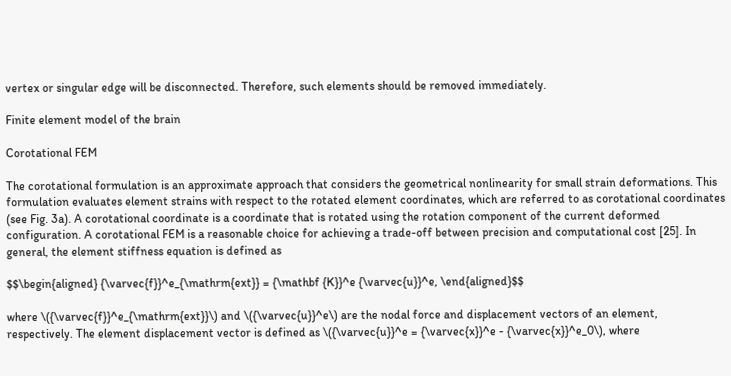vertex or singular edge will be disconnected. Therefore, such elements should be removed immediately.

Finite element model of the brain

Corotational FEM

The corotational formulation is an approximate approach that considers the geometrical nonlinearity for small strain deformations. This formulation evaluates element strains with respect to the rotated element coordinates, which are referred to as corotational coordinates (see Fig. 3a). A corotational coordinate is a coordinate that is rotated using the rotation component of the current deformed configuration. A corotational FEM is a reasonable choice for achieving a trade-off between precision and computational cost [25]. In general, the element stiffness equation is defined as

$$\begin{aligned} {\varvec{f}}^e_{\mathrm{ext}} = {\mathbf {K}}^e {\varvec{u}}^e, \end{aligned}$$

where \({\varvec{f}}^e_{\mathrm{ext}}\) and \({\varvec{u}}^e\) are the nodal force and displacement vectors of an element, respectively. The element displacement vector is defined as \({\varvec{u}}^e = {\varvec{x}}^e - {\varvec{x}}^e_0\), where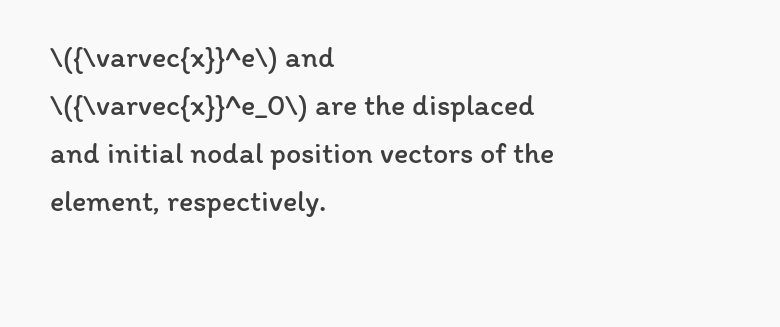\({\varvec{x}}^e\) and \({\varvec{x}}^e_0\) are the displaced and initial nodal position vectors of the element, respectively.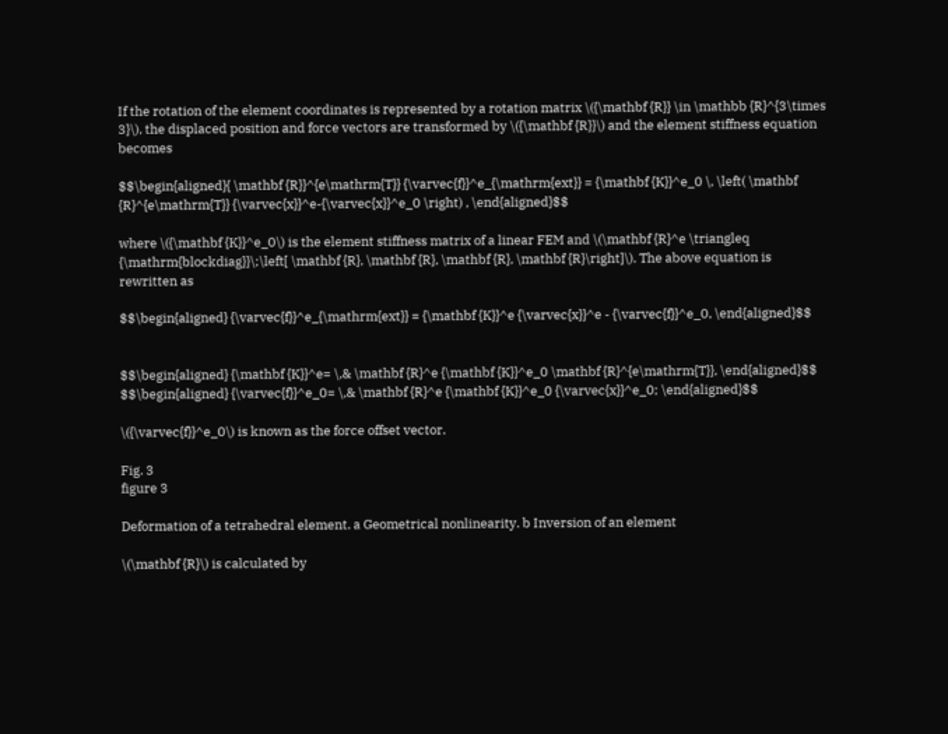If the rotation of the element coordinates is represented by a rotation matrix \({\mathbf {R}} \in \mathbb {R}^{3\times 3}\), the displaced position and force vectors are transformed by \({\mathbf {R}}\) and the element stiffness equation becomes

$$\begin{aligned}{ \mathbf {R}}^{e\mathrm{T}} {\varvec{f}}^e_{\mathrm{ext}} = {\mathbf {K}}^e_0 \, \left( \mathbf {R}^{e\mathrm{T}} {\varvec{x}}^e-{\varvec{x}}^e_0 \right) , \end{aligned}$$

where \({\mathbf {K}}^e_0\) is the element stiffness matrix of a linear FEM and \(\mathbf {R}^e \triangleq {\mathrm{blockdiag}}\;\left[ \mathbf {R}, \mathbf {R}, \mathbf {R}, \mathbf {R}\right]\). The above equation is rewritten as

$$\begin{aligned} {\varvec{f}}^e_{\mathrm{ext}} = {\mathbf {K}}^e {\varvec{x}}^e - {\varvec{f}}^e_0, \end{aligned}$$


$$\begin{aligned} {\mathbf {K}}^e= \,& \mathbf {R}^e {\mathbf {K}}^e_0 \mathbf {R}^{e\mathrm{T}}, \end{aligned}$$
$$\begin{aligned} {\varvec{f}}^e_0= \,& \mathbf {R}^e {\mathbf {K}}^e_0 {\varvec{x}}^e_0; \end{aligned}$$

\({\varvec{f}}^e_0\) is known as the force offset vector.

Fig. 3
figure 3

Deformation of a tetrahedral element. a Geometrical nonlinearity. b Inversion of an element

\(\mathbf {R}\) is calculated by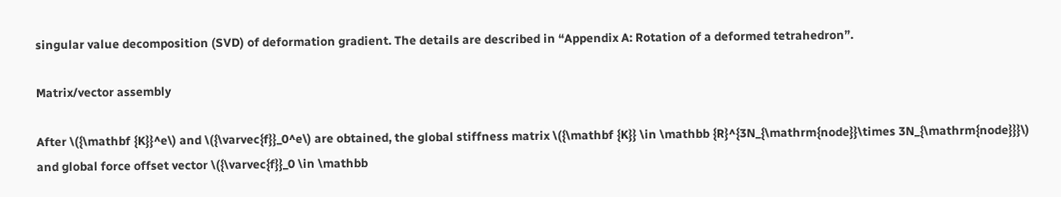singular value decomposition (SVD) of deformation gradient. The details are described in “Appendix A: Rotation of a deformed tetrahedron”.

Matrix/vector assembly

After \({\mathbf {K}}^e\) and \({\varvec{f}}_0^e\) are obtained, the global stiffness matrix \({\mathbf {K}} \in \mathbb {R}^{3N_{\mathrm{node}}\times 3N_{\mathrm{node}}}\) and global force offset vector \({\varvec{f}}_0 \in \mathbb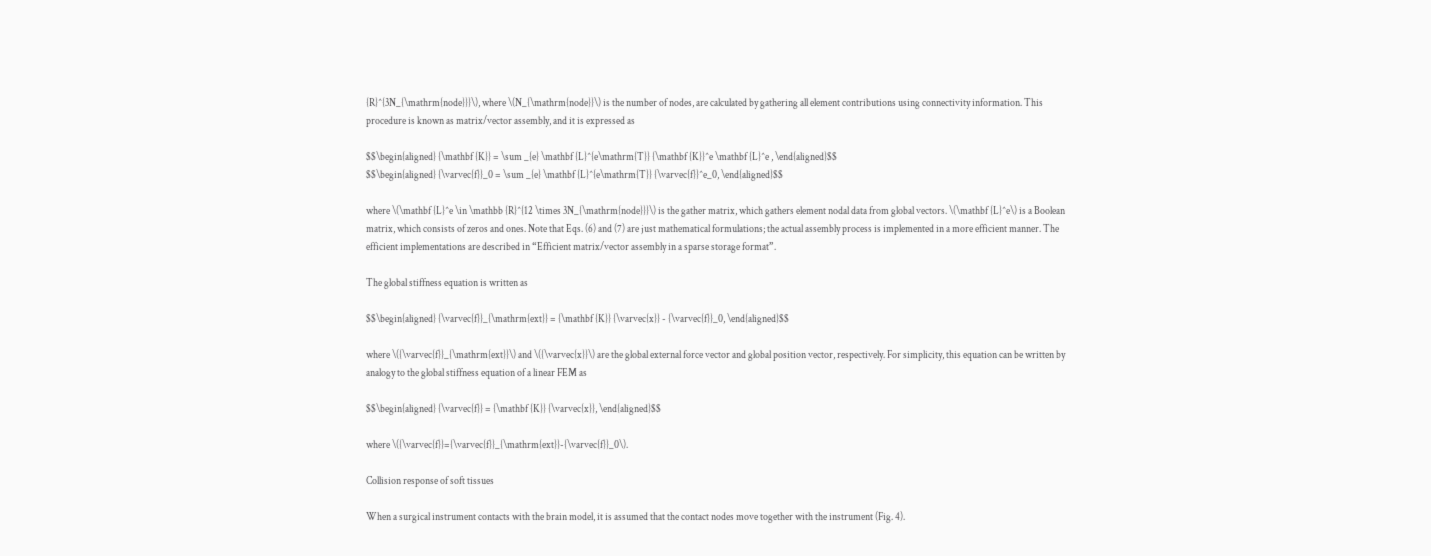{R}^{3N_{\mathrm{node}}}\), where \(N_{\mathrm{node}}\) is the number of nodes, are calculated by gathering all element contributions using connectivity information. This procedure is known as matrix/vector assembly, and it is expressed as

$$\begin{aligned} {\mathbf {K}} = \sum _{e} \mathbf {L}^{e\mathrm{T}} {\mathbf {K}}^e \mathbf {L}^e , \end{aligned}$$
$$\begin{aligned} {\varvec{f}}_0 = \sum _{e} \mathbf {L}^{e\mathrm{T}} {\varvec{f}}^e_0, \end{aligned}$$

where \(\mathbf {L}^e \in \mathbb {R}^{12 \times 3N_{\mathrm{node}}}\) is the gather matrix, which gathers element nodal data from global vectors. \(\mathbf {L}^e\) is a Boolean matrix, which consists of zeros and ones. Note that Eqs. (6) and (7) are just mathematical formulations; the actual assembly process is implemented in a more efficient manner. The efficient implementations are described in “Efficient matrix/vector assembly in a sparse storage format”.

The global stiffness equation is written as

$$\begin{aligned} {\varvec{f}}_{\mathrm{ext}} = {\mathbf {K}} {\varvec{x}} - {\varvec{f}}_0, \end{aligned}$$

where \({\varvec{f}}_{\mathrm{ext}}\) and \({\varvec{x}}\) are the global external force vector and global position vector, respectively. For simplicity, this equation can be written by analogy to the global stiffness equation of a linear FEM as

$$\begin{aligned} {\varvec{f}} = {\mathbf {K}} {\varvec{x}}, \end{aligned}$$

where \({\varvec{f}}={\varvec{f}}_{\mathrm{ext}}-{\varvec{f}}_0\).

Collision response of soft tissues

When a surgical instrument contacts with the brain model, it is assumed that the contact nodes move together with the instrument (Fig. 4).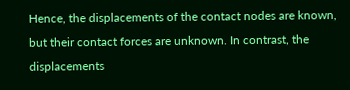Hence, the displacements of the contact nodes are known, but their contact forces are unknown. In contrast, the displacements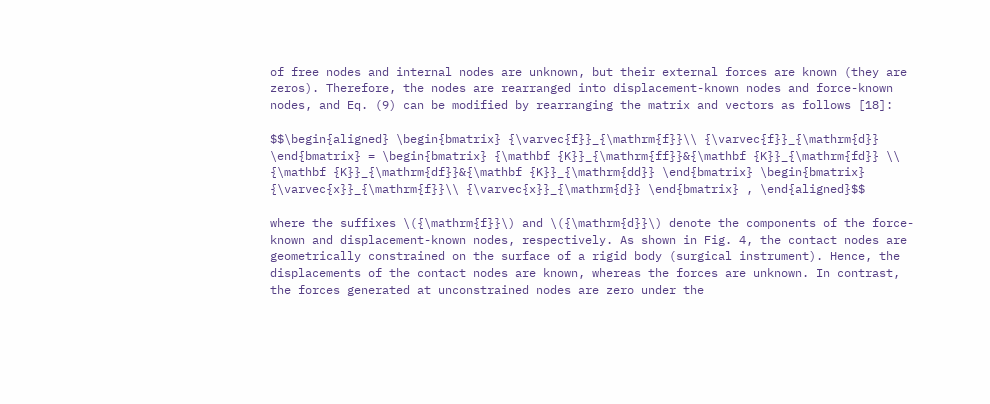of free nodes and internal nodes are unknown, but their external forces are known (they are zeros). Therefore, the nodes are rearranged into displacement-known nodes and force-known nodes, and Eq. (9) can be modified by rearranging the matrix and vectors as follows [18]:

$$\begin{aligned} \begin{bmatrix} {\varvec{f}}_{\mathrm{f}}\\ {\varvec{f}}_{\mathrm{d}} \end{bmatrix} = \begin{bmatrix} {\mathbf {K}}_{\mathrm{ff}}&{\mathbf {K}}_{\mathrm{fd}} \\ {\mathbf {K}}_{\mathrm{df}}&{\mathbf {K}}_{\mathrm{dd}} \end{bmatrix} \begin{bmatrix} {\varvec{x}}_{\mathrm{f}}\\ {\varvec{x}}_{\mathrm{d}} \end{bmatrix} , \end{aligned}$$

where the suffixes \({\mathrm{f}}\) and \({\mathrm{d}}\) denote the components of the force-known and displacement-known nodes, respectively. As shown in Fig. 4, the contact nodes are geometrically constrained on the surface of a rigid body (surgical instrument). Hence, the displacements of the contact nodes are known, whereas the forces are unknown. In contrast, the forces generated at unconstrained nodes are zero under the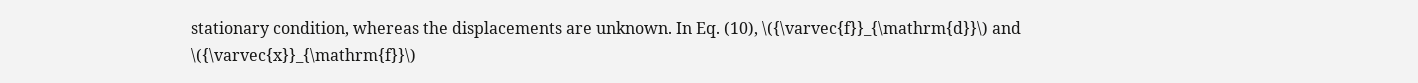stationary condition, whereas the displacements are unknown. In Eq. (10), \({\varvec{f}}_{\mathrm{d}}\) and \({\varvec{x}}_{\mathrm{f}}\)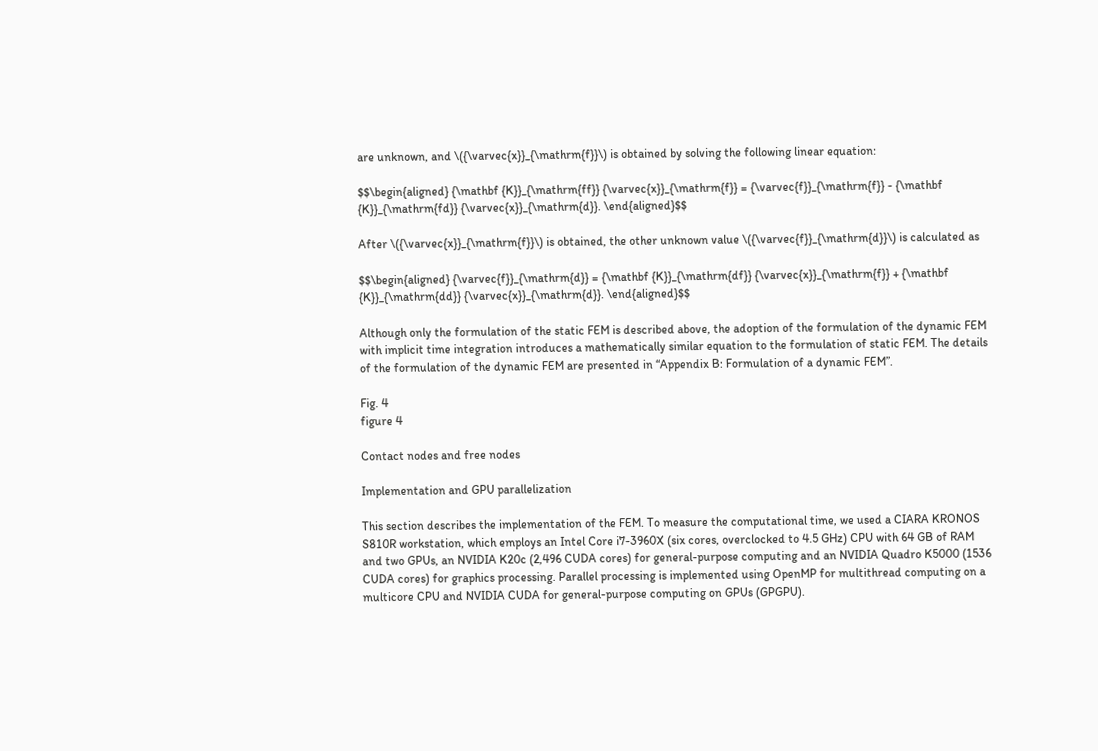are unknown, and \({\varvec{x}}_{\mathrm{f}}\) is obtained by solving the following linear equation:

$$\begin{aligned} {\mathbf {K}}_{\mathrm{ff}} {\varvec{x}}_{\mathrm{f}} = {\varvec{f}}_{\mathrm{f}} - {\mathbf {K}}_{\mathrm{fd}} {\varvec{x}}_{\mathrm{d}}. \end{aligned}$$

After \({\varvec{x}}_{\mathrm{f}}\) is obtained, the other unknown value \({\varvec{f}}_{\mathrm{d}}\) is calculated as

$$\begin{aligned} {\varvec{f}}_{\mathrm{d}} = {\mathbf {K}}_{\mathrm{df}} {\varvec{x}}_{\mathrm{f}} + {\mathbf {K}}_{\mathrm{dd}} {\varvec{x}}_{\mathrm{d}}. \end{aligned}$$

Although only the formulation of the static FEM is described above, the adoption of the formulation of the dynamic FEM with implicit time integration introduces a mathematically similar equation to the formulation of static FEM. The details of the formulation of the dynamic FEM are presented in “Appendix B: Formulation of a dynamic FEM”.

Fig. 4
figure 4

Contact nodes and free nodes

Implementation and GPU parallelization

This section describes the implementation of the FEM. To measure the computational time, we used a CIARA KRONOS S810R workstation, which employs an Intel Core i7-3960X (six cores, overclocked to 4.5 GHz) CPU with 64 GB of RAM and two GPUs, an NVIDIA K20c (2,496 CUDA cores) for general-purpose computing and an NVIDIA Quadro K5000 (1536 CUDA cores) for graphics processing. Parallel processing is implemented using OpenMP for multithread computing on a multicore CPU and NVIDIA CUDA for general-purpose computing on GPUs (GPGPU).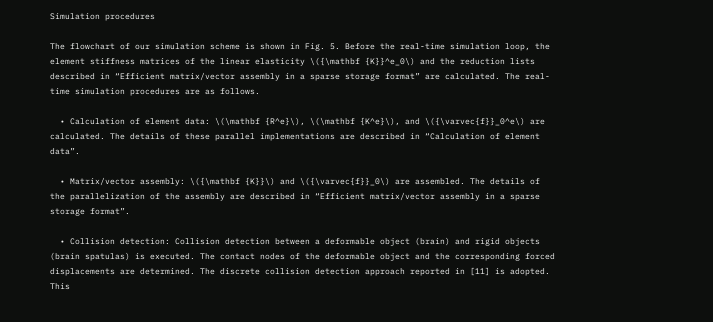Simulation procedures

The flowchart of our simulation scheme is shown in Fig. 5. Before the real-time simulation loop, the element stiffness matrices of the linear elasticity \({\mathbf {K}}^e_0\) and the reduction lists described in “Efficient matrix/vector assembly in a sparse storage format” are calculated. The real-time simulation procedures are as follows.

  • Calculation of element data: \(\mathbf {R^e}\), \(\mathbf {K^e}\), and \({\varvec{f}}_0^e\) are calculated. The details of these parallel implementations are described in “Calculation of element data”.

  • Matrix/vector assembly: \({\mathbf {K}}\) and \({\varvec{f}}_0\) are assembled. The details of the parallelization of the assembly are described in “Efficient matrix/vector assembly in a sparse storage format”.

  • Collision detection: Collision detection between a deformable object (brain) and rigid objects (brain spatulas) is executed. The contact nodes of the deformable object and the corresponding forced displacements are determined. The discrete collision detection approach reported in [11] is adopted. This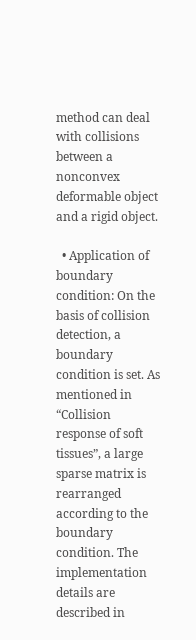method can deal with collisions between a nonconvex deformable object and a rigid object.

  • Application of boundary condition: On the basis of collision detection, a boundary condition is set. As mentioned in “Collision response of soft tissues”, a large sparse matrix is rearranged according to the boundary condition. The implementation details are described in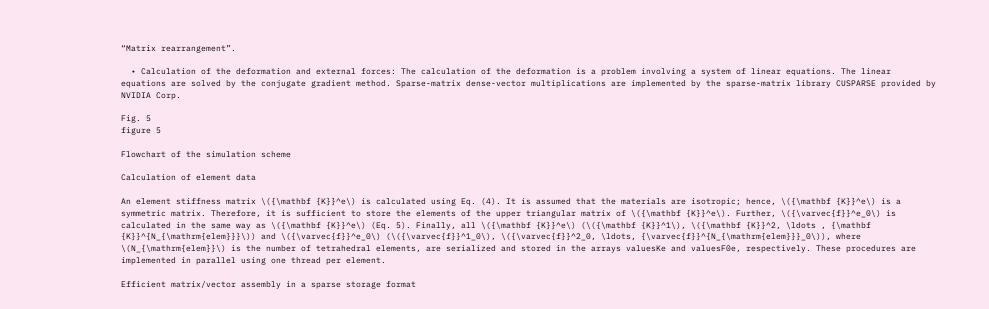“Matrix rearrangement”.

  • Calculation of the deformation and external forces: The calculation of the deformation is a problem involving a system of linear equations. The linear equations are solved by the conjugate gradient method. Sparse-matrix dense-vector multiplications are implemented by the sparse-matrix library CUSPARSE provided by NVIDIA Corp.

Fig. 5
figure 5

Flowchart of the simulation scheme

Calculation of element data

An element stiffness matrix \({\mathbf {K}}^e\) is calculated using Eq. (4). It is assumed that the materials are isotropic; hence, \({\mathbf {K}}^e\) is a symmetric matrix. Therefore, it is sufficient to store the elements of the upper triangular matrix of \({\mathbf {K}}^e\). Further, \({\varvec{f}}^e_0\) is calculated in the same way as \({\mathbf {K}}^e\) (Eq. 5). Finally, all \({\mathbf {K}}^e\) (\({\mathbf {K}}^1\), \({\mathbf {K}}^2, \ldots , {\mathbf {K}}^{N_{\mathrm{elem}}}\)) and \({\varvec{f}}^e_0\) (\({\varvec{f}}^1_0\), \({\varvec{f}}^2_0, \ldots, {\varvec{f}}^{N_{\mathrm{elem}}}_0\)), where \(N_{\mathrm{elem}}\) is the number of tetrahedral elements, are serialized and stored in the arrays valuesKe and valuesF0e, respectively. These procedures are implemented in parallel using one thread per element.

Efficient matrix/vector assembly in a sparse storage format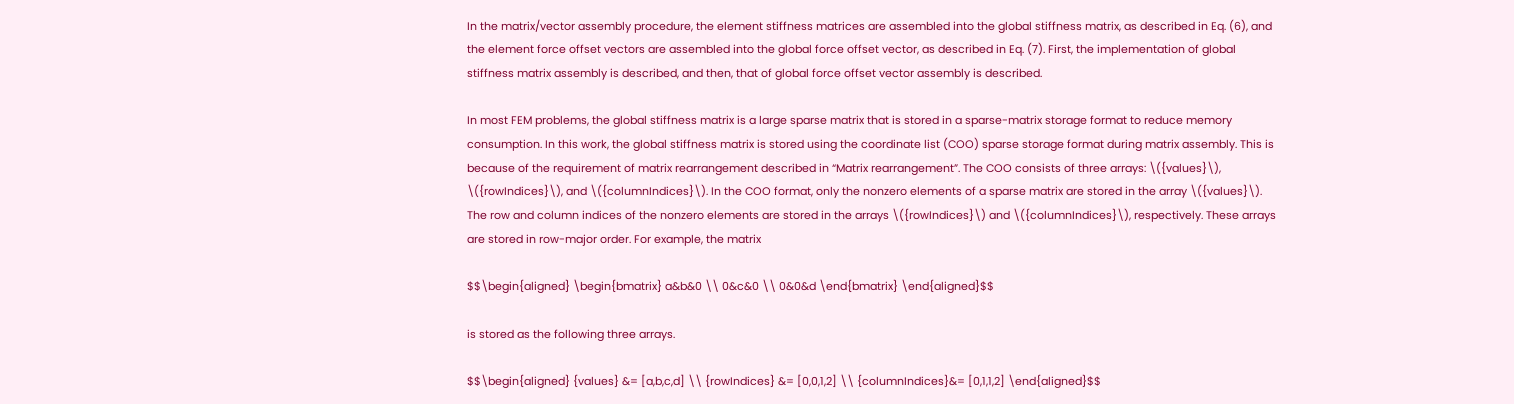In the matrix/vector assembly procedure, the element stiffness matrices are assembled into the global stiffness matrix, as described in Eq. (6), and the element force offset vectors are assembled into the global force offset vector, as described in Eq. (7). First, the implementation of global stiffness matrix assembly is described, and then, that of global force offset vector assembly is described.

In most FEM problems, the global stiffness matrix is a large sparse matrix that is stored in a sparse-matrix storage format to reduce memory consumption. In this work, the global stiffness matrix is stored using the coordinate list (COO) sparse storage format during matrix assembly. This is because of the requirement of matrix rearrangement described in “Matrix rearrangement”. The COO consists of three arrays: \({values}\), \({rowIndices}\), and \({columnIndices}\). In the COO format, only the nonzero elements of a sparse matrix are stored in the array \({values}\). The row and column indices of the nonzero elements are stored in the arrays \({rowIndices}\) and \({columnIndices}\), respectively. These arrays are stored in row-major order. For example, the matrix

$$\begin{aligned} \begin{bmatrix} a&b&0 \\ 0&c&0 \\ 0&0&d \end{bmatrix} \end{aligned}$$

is stored as the following three arrays.

$$\begin{aligned} {values} &= [a,b,c,d] \\ {rowIndices} &= [0,0,1,2] \\ {columnIndices}&= [0,1,1,2] \end{aligned}$$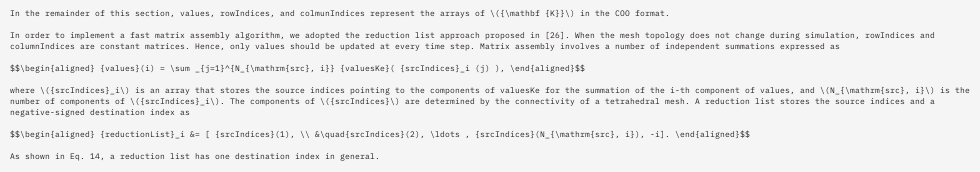In the remainder of this section, values, rowIndices, and colmunIndices represent the arrays of \({\mathbf {K}}\) in the COO format.

In order to implement a fast matrix assembly algorithm, we adopted the reduction list approach proposed in [26]. When the mesh topology does not change during simulation, rowIndices and columnIndices are constant matrices. Hence, only values should be updated at every time step. Matrix assembly involves a number of independent summations expressed as

$$\begin{aligned} {values}(i) = \sum _{j=1}^{N_{\mathrm{src}, i}} {valuesKe}( {srcIndices}_i (j) ), \end{aligned}$$

where \({srcIndices}_i\) is an array that stores the source indices pointing to the components of valuesKe for the summation of the i-th component of values, and \(N_{\mathrm{src}, i}\) is the number of components of \({srcIndices}_i\). The components of \({srcIndices}\) are determined by the connectivity of a tetrahedral mesh. A reduction list stores the source indices and a negative-signed destination index as

$$\begin{aligned} {reductionList}_i &= [ {srcIndices}(1), \\ &\quad{srcIndices}(2), \ldots , {srcIndices}(N_{\mathrm{src}, i}), -i]. \end{aligned}$$

As shown in Eq. 14, a reduction list has one destination index in general.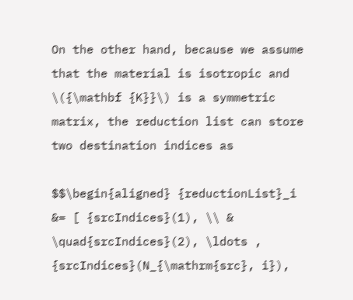On the other hand, because we assume that the material is isotropic and \({\mathbf {K}}\) is a symmetric matrix, the reduction list can store two destination indices as

$$\begin{aligned} {reductionList}_i &= [ {srcIndices}(1), \\ & \quad{srcIndices}(2), \ldots , {srcIndices}(N_{\mathrm{src}, i}),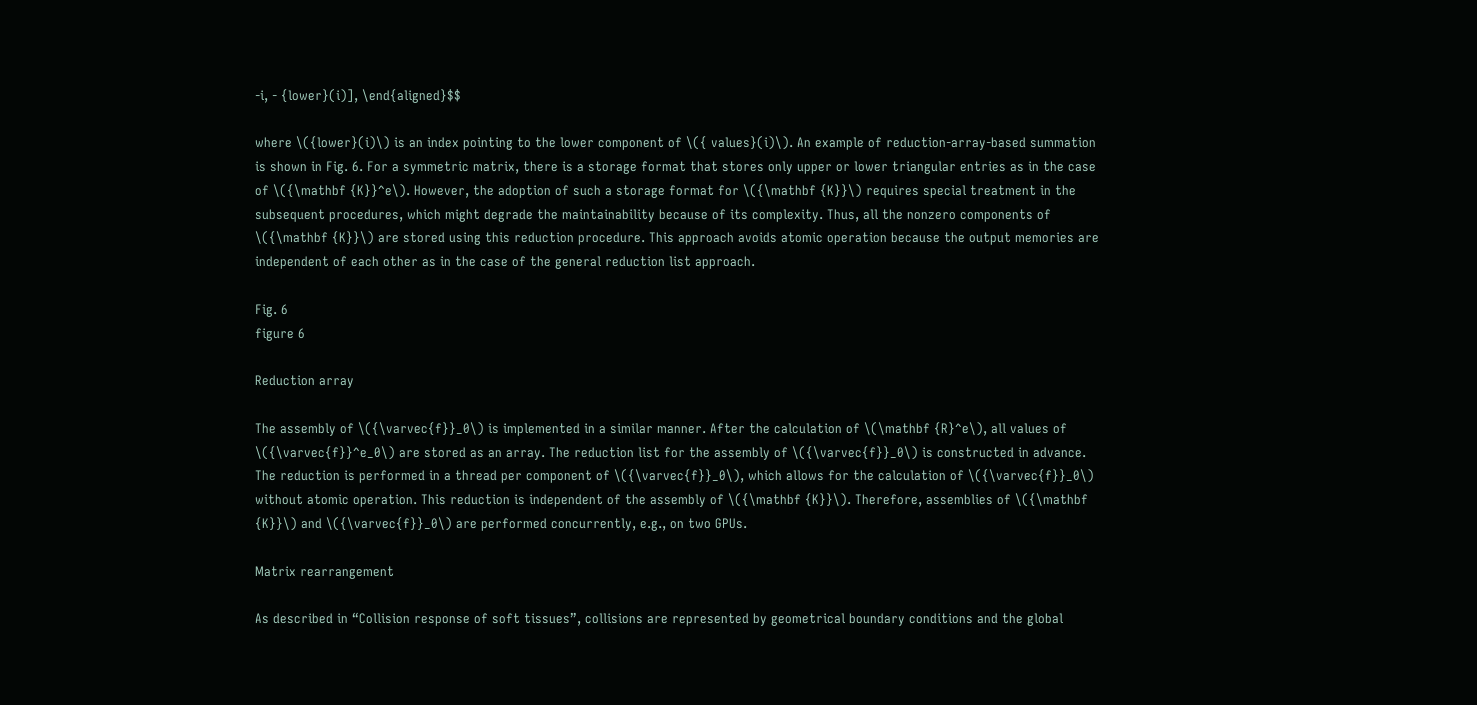-i, - {lower}(i)], \end{aligned}$$

where \({lower}(i)\) is an index pointing to the lower component of \({ values}(i)\). An example of reduction-array-based summation is shown in Fig. 6. For a symmetric matrix, there is a storage format that stores only upper or lower triangular entries as in the case of \({\mathbf {K}}^e\). However, the adoption of such a storage format for \({\mathbf {K}}\) requires special treatment in the subsequent procedures, which might degrade the maintainability because of its complexity. Thus, all the nonzero components of \({\mathbf {K}}\) are stored using this reduction procedure. This approach avoids atomic operation because the output memories are independent of each other as in the case of the general reduction list approach.

Fig. 6
figure 6

Reduction array

The assembly of \({\varvec{f}}_0\) is implemented in a similar manner. After the calculation of \(\mathbf {R}^e\), all values of \({\varvec{f}}^e_0\) are stored as an array. The reduction list for the assembly of \({\varvec{f}}_0\) is constructed in advance. The reduction is performed in a thread per component of \({\varvec{f}}_0\), which allows for the calculation of \({\varvec{f}}_0\) without atomic operation. This reduction is independent of the assembly of \({\mathbf {K}}\). Therefore, assemblies of \({\mathbf {K}}\) and \({\varvec{f}}_0\) are performed concurrently, e.g., on two GPUs.

Matrix rearrangement

As described in “Collision response of soft tissues”, collisions are represented by geometrical boundary conditions and the global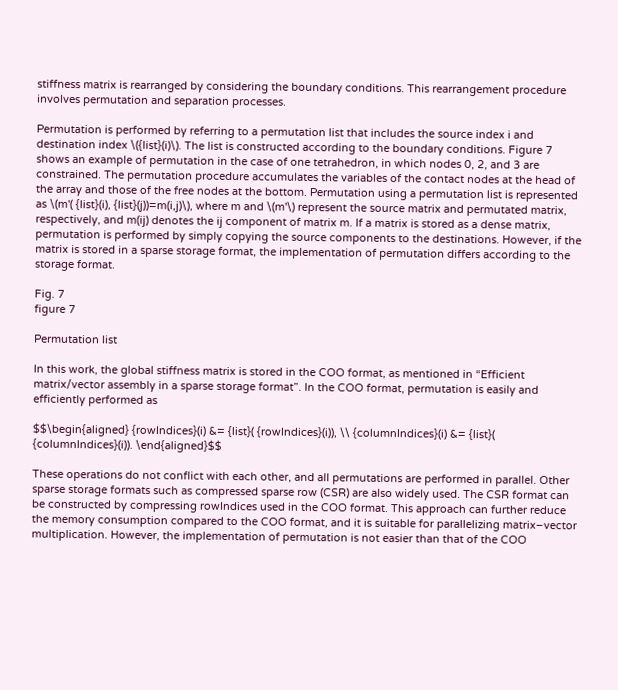stiffness matrix is rearranged by considering the boundary conditions. This rearrangement procedure involves permutation and separation processes.

Permutation is performed by referring to a permutation list that includes the source index i and destination index \({list}(i)\). The list is constructed according to the boundary conditions. Figure 7 shows an example of permutation in the case of one tetrahedron, in which nodes 0, 2, and 3 are constrained. The permutation procedure accumulates the variables of the contact nodes at the head of the array and those of the free nodes at the bottom. Permutation using a permutation list is represented as \(m'( {list}(i), {list}(j))=m(i,j)\), where m and \(m'\) represent the source matrix and permutated matrix, respectively, and m(ij) denotes the ij component of matrix m. If a matrix is stored as a dense matrix, permutation is performed by simply copying the source components to the destinations. However, if the matrix is stored in a sparse storage format, the implementation of permutation differs according to the storage format.

Fig. 7
figure 7

Permutation list

In this work, the global stiffness matrix is stored in the COO format, as mentioned in “Efficient matrix/vector assembly in a sparse storage format”. In the COO format, permutation is easily and efficiently performed as

$$\begin{aligned} {rowIndices}(i) &= {list}( {rowIndices}(i)), \\ {columnIndices}(i) &= {list}( {columnIndices}(i)). \end{aligned}$$

These operations do not conflict with each other, and all permutations are performed in parallel. Other sparse storage formats such as compressed sparse row (CSR) are also widely used. The CSR format can be constructed by compressing rowIndices used in the COO format. This approach can further reduce the memory consumption compared to the COO format, and it is suitable for parallelizing matrix–vector multiplication. However, the implementation of permutation is not easier than that of the COO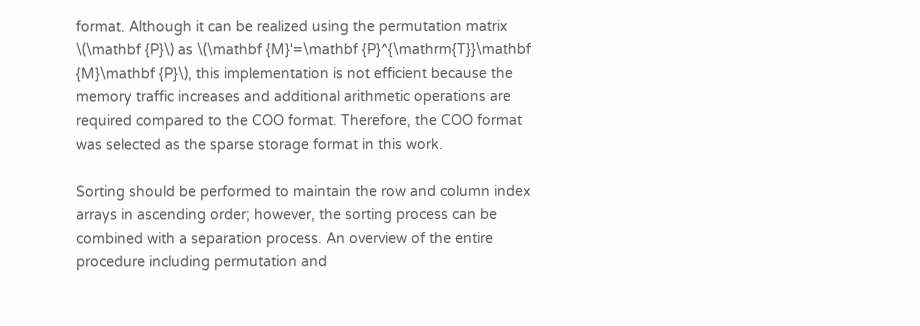format. Although it can be realized using the permutation matrix \(\mathbf {P}\) as \(\mathbf {M}'=\mathbf {P}^{\mathrm{T}}\mathbf {M}\mathbf {P}\), this implementation is not efficient because the memory traffic increases and additional arithmetic operations are required compared to the COO format. Therefore, the COO format was selected as the sparse storage format in this work.

Sorting should be performed to maintain the row and column index arrays in ascending order; however, the sorting process can be combined with a separation process. An overview of the entire procedure including permutation and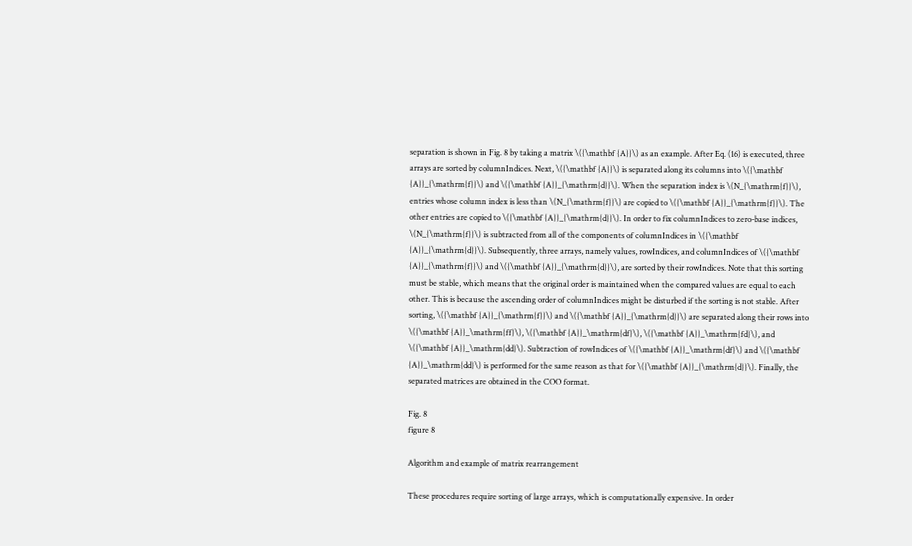separation is shown in Fig. 8 by taking a matrix \({\mathbf {A}}\) as an example. After Eq. (16) is executed, three arrays are sorted by columnIndices. Next, \({\mathbf {A}}\) is separated along its columns into \({\mathbf {A}}_{\mathrm{f}}\) and \({\mathbf {A}}_{\mathrm{d}}\). When the separation index is \(N_{\mathrm{f}}\), entries whose column index is less than \(N_{\mathrm{f}}\) are copied to \({\mathbf {A}}_{\mathrm{f}}\). The other entries are copied to \({\mathbf {A}}_{\mathrm{d}}\). In order to fix columnIndices to zero-base indices, \(N_{\mathrm{f}}\) is subtracted from all of the components of columnIndices in \({\mathbf {A}}_{\mathrm{d}}\). Subsequently, three arrays, namely values, rowIndices, and columnIndices of \({\mathbf {A}}_{\mathrm{f}}\) and \({\mathbf {A}}_{\mathrm{d}}\), are sorted by their rowIndices. Note that this sorting must be stable, which means that the original order is maintained when the compared values are equal to each other. This is because the ascending order of columnIndices might be disturbed if the sorting is not stable. After sorting, \({\mathbf {A}}_{\mathrm{f}}\) and \({\mathbf {A}}_{\mathrm{d}}\) are separated along their rows into \({\mathbf {A}}_\mathrm{ff}\), \({\mathbf {A}}_\mathrm{df}\), \({\mathbf {A}}_\mathrm{fd}\), and \({\mathbf {A}}_\mathrm{dd}\). Subtraction of rowIndices of \({\mathbf {A}}_\mathrm{df}\) and \({\mathbf {A}}_\mathrm{dd}\) is performed for the same reason as that for \({\mathbf {A}}_{\mathrm{d}}\). Finally, the separated matrices are obtained in the COO format.

Fig. 8
figure 8

Algorithm and example of matrix rearrangement

These procedures require sorting of large arrays, which is computationally expensive. In order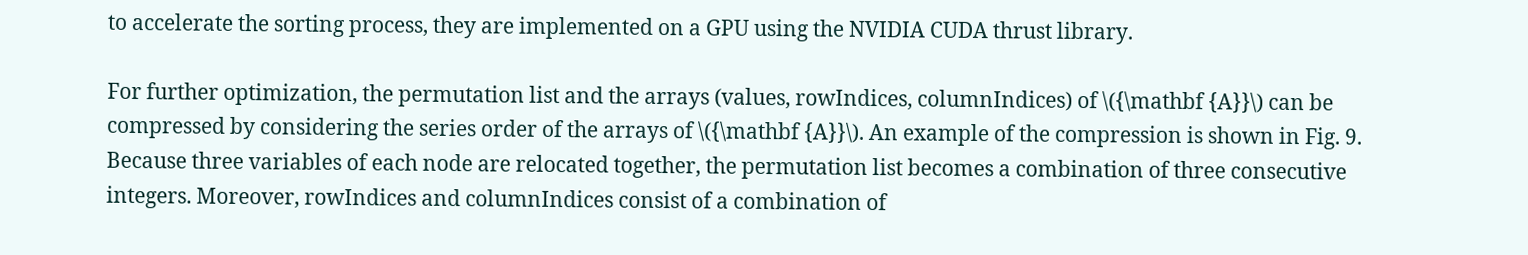to accelerate the sorting process, they are implemented on a GPU using the NVIDIA CUDA thrust library.

For further optimization, the permutation list and the arrays (values, rowIndices, columnIndices) of \({\mathbf {A}}\) can be compressed by considering the series order of the arrays of \({\mathbf {A}}\). An example of the compression is shown in Fig. 9. Because three variables of each node are relocated together, the permutation list becomes a combination of three consecutive integers. Moreover, rowIndices and columnIndices consist of a combination of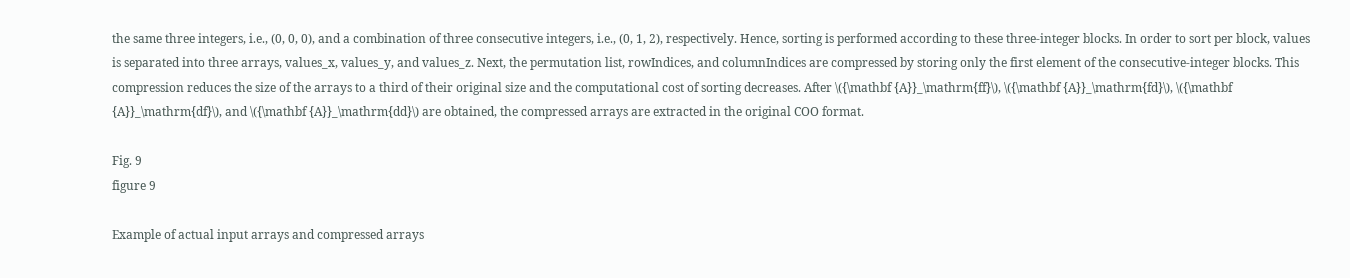the same three integers, i.e., (0, 0, 0), and a combination of three consecutive integers, i.e., (0, 1, 2), respectively. Hence, sorting is performed according to these three-integer blocks. In order to sort per block, values is separated into three arrays, values_x, values_y, and values_z. Next, the permutation list, rowIndices, and columnIndices are compressed by storing only the first element of the consecutive-integer blocks. This compression reduces the size of the arrays to a third of their original size and the computational cost of sorting decreases. After \({\mathbf {A}}_\mathrm{ff}\), \({\mathbf {A}}_\mathrm{fd}\), \({\mathbf {A}}_\mathrm{df}\), and \({\mathbf {A}}_\mathrm{dd}\) are obtained, the compressed arrays are extracted in the original COO format.

Fig. 9
figure 9

Example of actual input arrays and compressed arrays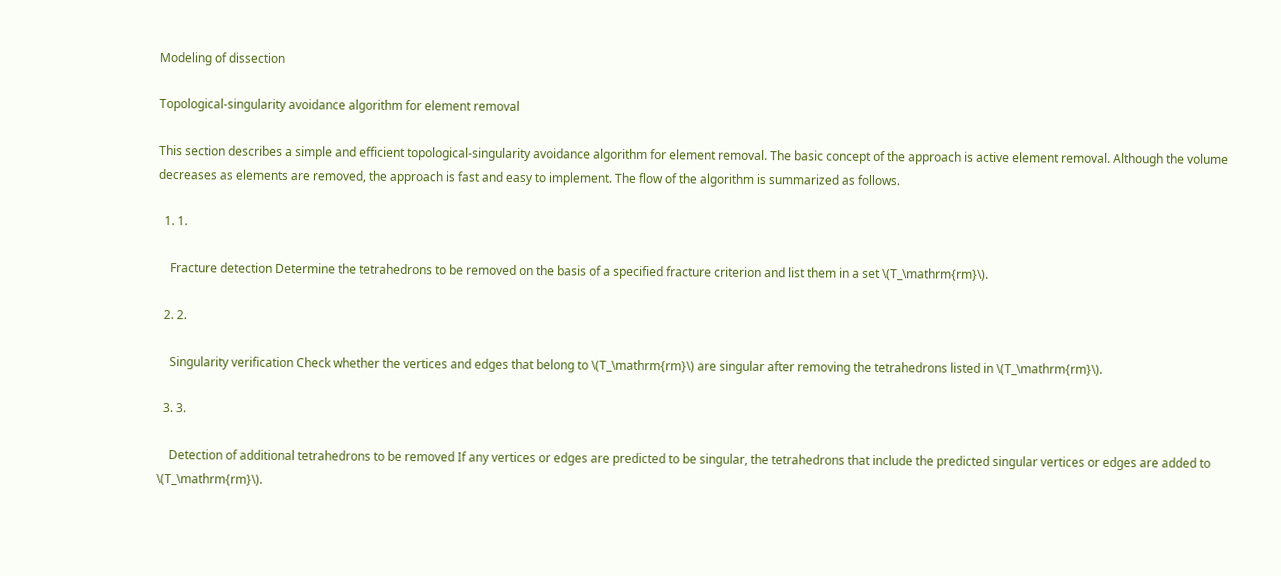Modeling of dissection

Topological-singularity avoidance algorithm for element removal

This section describes a simple and efficient topological-singularity avoidance algorithm for element removal. The basic concept of the approach is active element removal. Although the volume decreases as elements are removed, the approach is fast and easy to implement. The flow of the algorithm is summarized as follows.

  1. 1.

    Fracture detection Determine the tetrahedrons to be removed on the basis of a specified fracture criterion and list them in a set \(T_\mathrm{rm}\).

  2. 2.

    Singularity verification Check whether the vertices and edges that belong to \(T_\mathrm{rm}\) are singular after removing the tetrahedrons listed in \(T_\mathrm{rm}\).

  3. 3.

    Detection of additional tetrahedrons to be removed If any vertices or edges are predicted to be singular, the tetrahedrons that include the predicted singular vertices or edges are added to \(T_\mathrm{rm}\).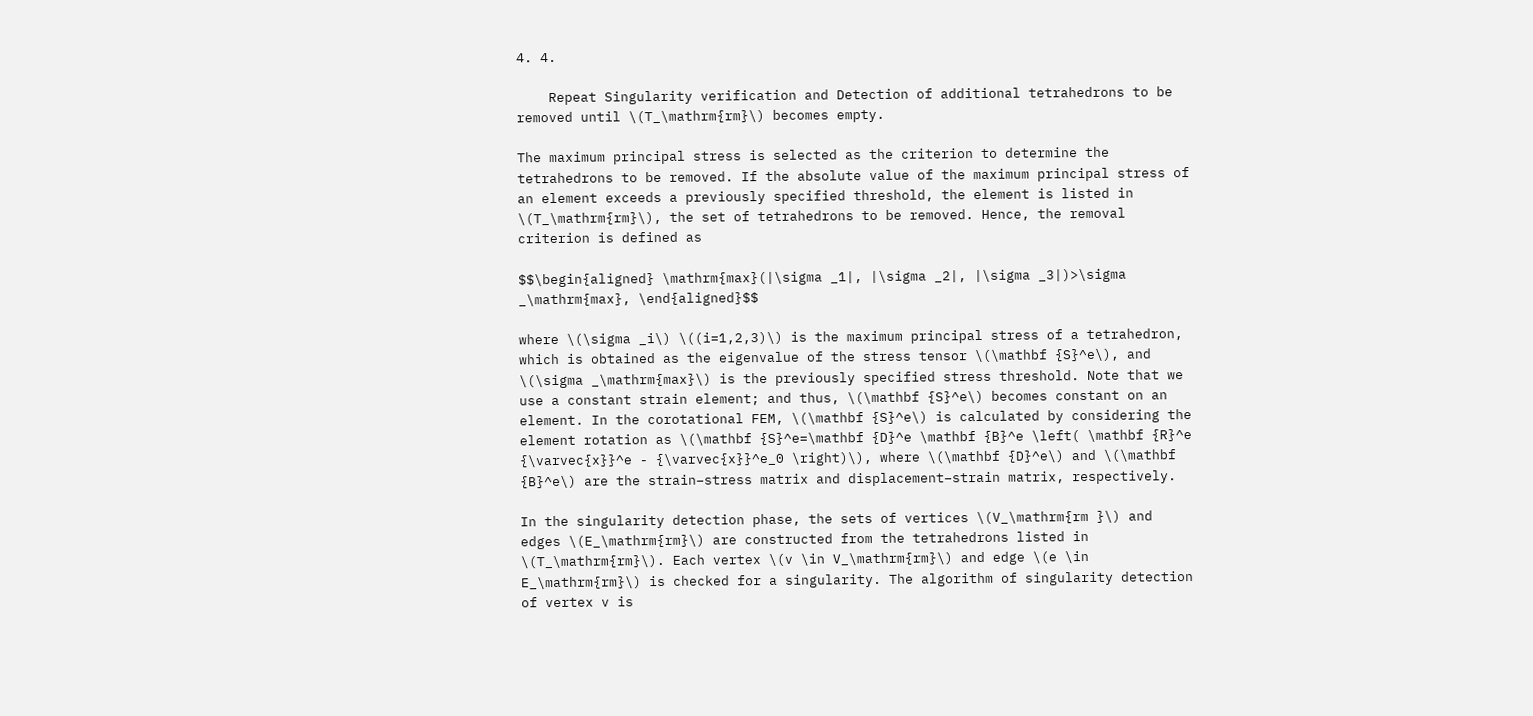4. 4.

    Repeat Singularity verification and Detection of additional tetrahedrons to be removed until \(T_\mathrm{rm}\) becomes empty.

The maximum principal stress is selected as the criterion to determine the tetrahedrons to be removed. If the absolute value of the maximum principal stress of an element exceeds a previously specified threshold, the element is listed in \(T_\mathrm{rm}\), the set of tetrahedrons to be removed. Hence, the removal criterion is defined as

$$\begin{aligned} \mathrm{max}(|\sigma _1|, |\sigma _2|, |\sigma _3|)>\sigma _\mathrm{max}, \end{aligned}$$

where \(\sigma _i\) \((i=1,2,3)\) is the maximum principal stress of a tetrahedron, which is obtained as the eigenvalue of the stress tensor \(\mathbf {S}^e\), and \(\sigma _\mathrm{max}\) is the previously specified stress threshold. Note that we use a constant strain element; and thus, \(\mathbf {S}^e\) becomes constant on an element. In the corotational FEM, \(\mathbf {S}^e\) is calculated by considering the element rotation as \(\mathbf {S}^e=\mathbf {D}^e \mathbf {B}^e \left( \mathbf {R}^e {\varvec{x}}^e - {\varvec{x}}^e_0 \right)\), where \(\mathbf {D}^e\) and \(\mathbf {B}^e\) are the strain–stress matrix and displacement–strain matrix, respectively.

In the singularity detection phase, the sets of vertices \(V_\mathrm{rm }\) and edges \(E_\mathrm{rm}\) are constructed from the tetrahedrons listed in \(T_\mathrm{rm}\). Each vertex \(v \in V_\mathrm{rm}\) and edge \(e \in E_\mathrm{rm}\) is checked for a singularity. The algorithm of singularity detection of vertex v is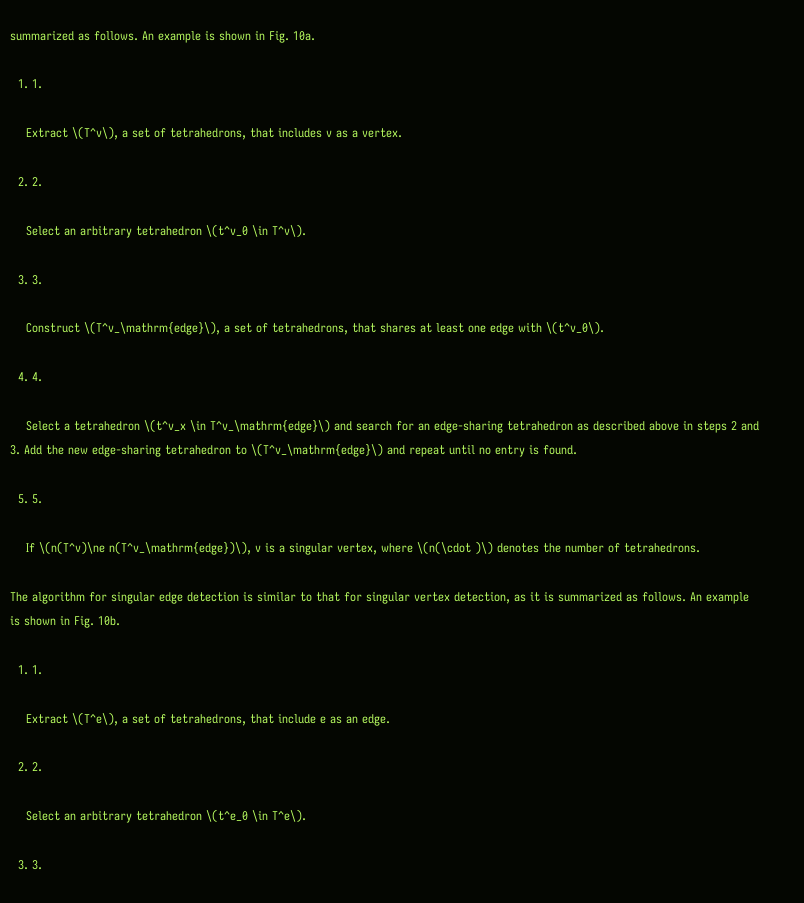summarized as follows. An example is shown in Fig. 10a.

  1. 1.

    Extract \(T^v\), a set of tetrahedrons, that includes v as a vertex.

  2. 2.

    Select an arbitrary tetrahedron \(t^v_0 \in T^v\).

  3. 3.

    Construct \(T^v_\mathrm{edge}\), a set of tetrahedrons, that shares at least one edge with \(t^v_0\).

  4. 4.

    Select a tetrahedron \(t^v_x \in T^v_\mathrm{edge}\) and search for an edge-sharing tetrahedron as described above in steps 2 and 3. Add the new edge-sharing tetrahedron to \(T^v_\mathrm{edge}\) and repeat until no entry is found.

  5. 5.

    If \(n(T^v)\ne n(T^v_\mathrm{edge})\), v is a singular vertex, where \(n(\cdot )\) denotes the number of tetrahedrons.

The algorithm for singular edge detection is similar to that for singular vertex detection, as it is summarized as follows. An example is shown in Fig. 10b.

  1. 1.

    Extract \(T^e\), a set of tetrahedrons, that include e as an edge.

  2. 2.

    Select an arbitrary tetrahedron \(t^e_0 \in T^e\).

  3. 3.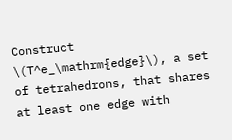Construct \(T^e_\mathrm{edge}\), a set of tetrahedrons, that shares at least one edge with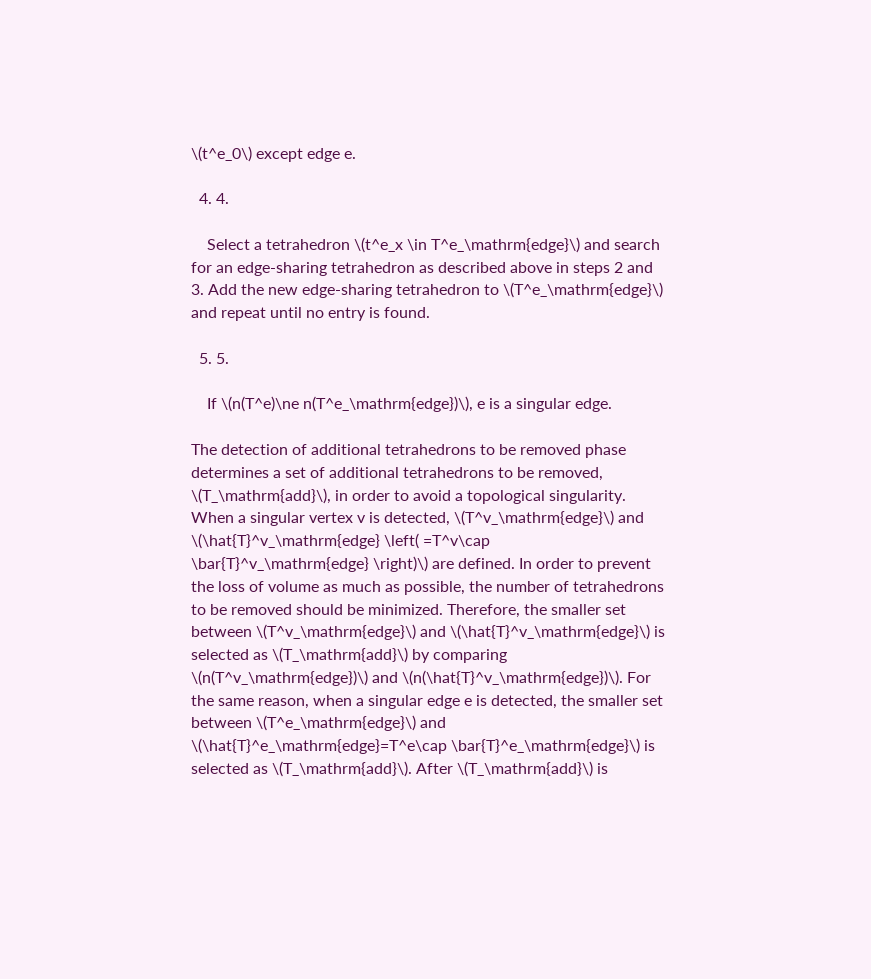\(t^e_0\) except edge e.

  4. 4.

    Select a tetrahedron \(t^e_x \in T^e_\mathrm{edge}\) and search for an edge-sharing tetrahedron as described above in steps 2 and 3. Add the new edge-sharing tetrahedron to \(T^e_\mathrm{edge}\) and repeat until no entry is found.

  5. 5.

    If \(n(T^e)\ne n(T^e_\mathrm{edge})\), e is a singular edge.

The detection of additional tetrahedrons to be removed phase determines a set of additional tetrahedrons to be removed, \(T_\mathrm{add}\), in order to avoid a topological singularity. When a singular vertex v is detected, \(T^v_\mathrm{edge}\) and \(\hat{T}^v_\mathrm{edge} \left( =T^v\cap \bar{T}^v_\mathrm{edge} \right)\) are defined. In order to prevent the loss of volume as much as possible, the number of tetrahedrons to be removed should be minimized. Therefore, the smaller set between \(T^v_\mathrm{edge}\) and \(\hat{T}^v_\mathrm{edge}\) is selected as \(T_\mathrm{add}\) by comparing \(n(T^v_\mathrm{edge})\) and \(n(\hat{T}^v_\mathrm{edge})\). For the same reason, when a singular edge e is detected, the smaller set between \(T^e_\mathrm{edge}\) and \(\hat{T}^e_\mathrm{edge}=T^e\cap \bar{T}^e_\mathrm{edge}\) is selected as \(T_\mathrm{add}\). After \(T_\mathrm{add}\) is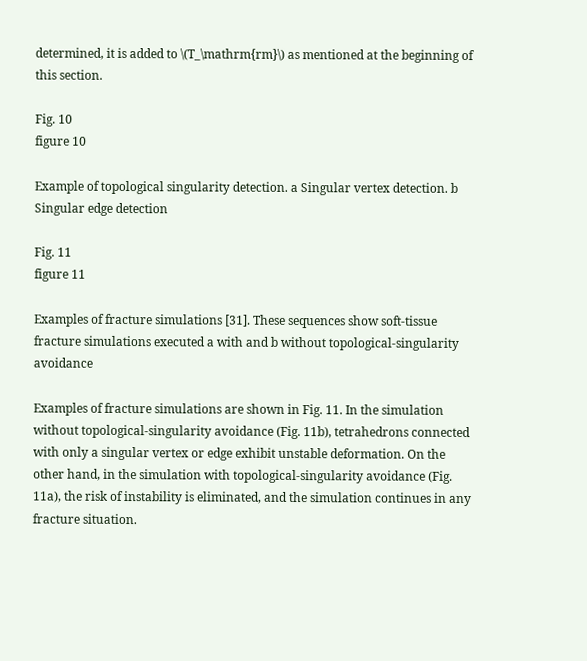determined, it is added to \(T_\mathrm{rm}\) as mentioned at the beginning of this section.

Fig. 10
figure 10

Example of topological singularity detection. a Singular vertex detection. b Singular edge detection

Fig. 11
figure 11

Examples of fracture simulations [31]. These sequences show soft-tissue fracture simulations executed a with and b without topological-singularity avoidance

Examples of fracture simulations are shown in Fig. 11. In the simulation without topological-singularity avoidance (Fig. 11b), tetrahedrons connected with only a singular vertex or edge exhibit unstable deformation. On the other hand, in the simulation with topological-singularity avoidance (Fig. 11a), the risk of instability is eliminated, and the simulation continues in any fracture situation.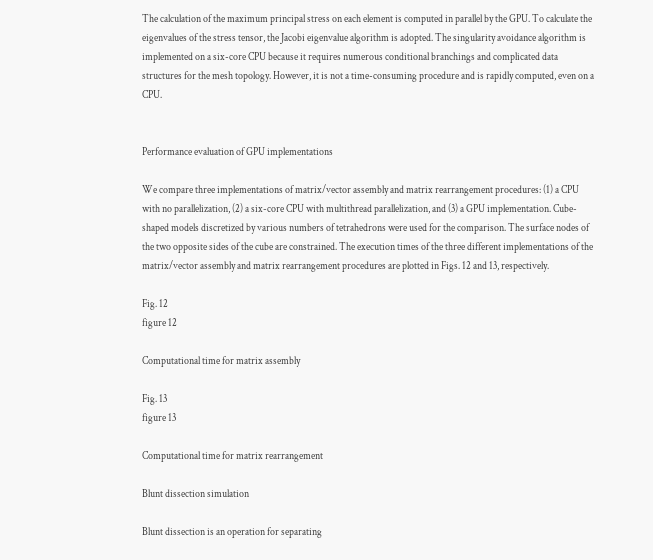The calculation of the maximum principal stress on each element is computed in parallel by the GPU. To calculate the eigenvalues of the stress tensor, the Jacobi eigenvalue algorithm is adopted. The singularity avoidance algorithm is implemented on a six-core CPU because it requires numerous conditional branchings and complicated data structures for the mesh topology. However, it is not a time-consuming procedure and is rapidly computed, even on a CPU.


Performance evaluation of GPU implementations

We compare three implementations of matrix/vector assembly and matrix rearrangement procedures: (1) a CPU with no parallelization, (2) a six-core CPU with multithread parallelization, and (3) a GPU implementation. Cube-shaped models discretized by various numbers of tetrahedrons were used for the comparison. The surface nodes of the two opposite sides of the cube are constrained. The execution times of the three different implementations of the matrix/vector assembly and matrix rearrangement procedures are plotted in Figs. 12 and 13, respectively.

Fig. 12
figure 12

Computational time for matrix assembly

Fig. 13
figure 13

Computational time for matrix rearrangement

Blunt dissection simulation

Blunt dissection is an operation for separating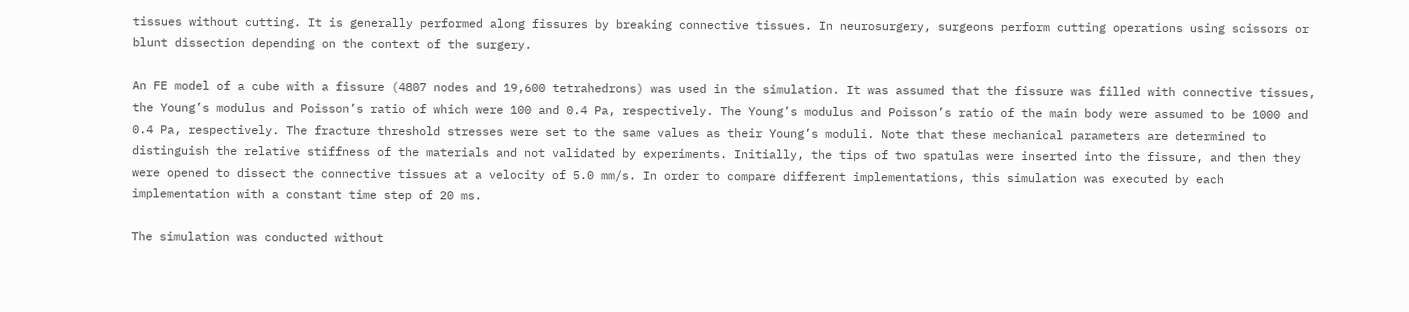tissues without cutting. It is generally performed along fissures by breaking connective tissues. In neurosurgery, surgeons perform cutting operations using scissors or blunt dissection depending on the context of the surgery.

An FE model of a cube with a fissure (4807 nodes and 19,600 tetrahedrons) was used in the simulation. It was assumed that the fissure was filled with connective tissues, the Young’s modulus and Poisson’s ratio of which were 100 and 0.4 Pa, respectively. The Young’s modulus and Poisson’s ratio of the main body were assumed to be 1000 and 0.4 Pa, respectively. The fracture threshold stresses were set to the same values as their Young’s moduli. Note that these mechanical parameters are determined to distinguish the relative stiffness of the materials and not validated by experiments. Initially, the tips of two spatulas were inserted into the fissure, and then they were opened to dissect the connective tissues at a velocity of 5.0 mm/s. In order to compare different implementations, this simulation was executed by each implementation with a constant time step of 20 ms.

The simulation was conducted without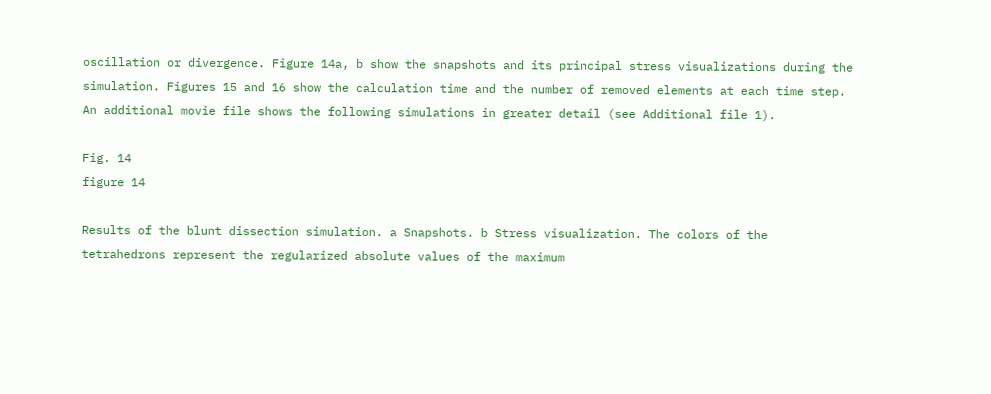oscillation or divergence. Figure 14a, b show the snapshots and its principal stress visualizations during the simulation. Figures 15 and 16 show the calculation time and the number of removed elements at each time step. An additional movie file shows the following simulations in greater detail (see Additional file 1).

Fig. 14
figure 14

Results of the blunt dissection simulation. a Snapshots. b Stress visualization. The colors of the tetrahedrons represent the regularized absolute values of the maximum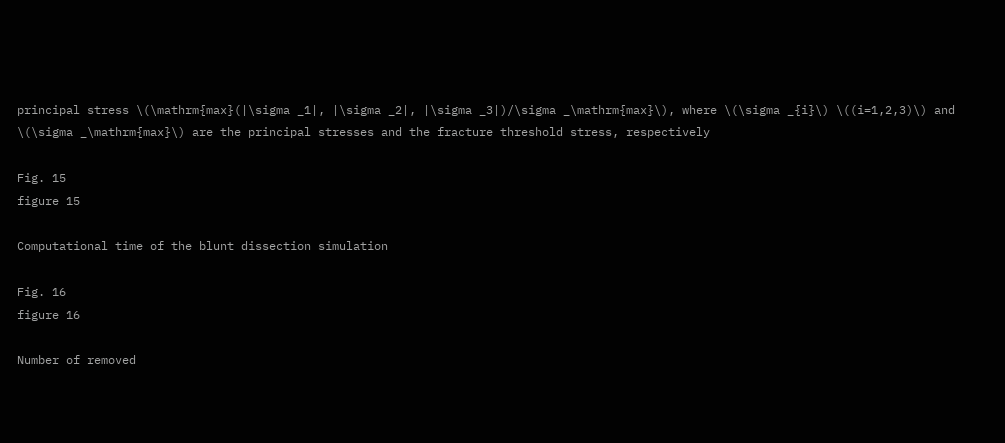principal stress \(\mathrm{max}(|\sigma _1|, |\sigma _2|, |\sigma _3|)/\sigma _\mathrm{max}\), where \(\sigma _{i}\) \((i=1,2,3)\) and \(\sigma _\mathrm{max}\) are the principal stresses and the fracture threshold stress, respectively

Fig. 15
figure 15

Computational time of the blunt dissection simulation

Fig. 16
figure 16

Number of removed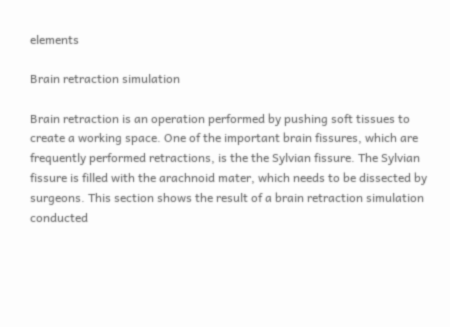elements

Brain retraction simulation

Brain retraction is an operation performed by pushing soft tissues to create a working space. One of the important brain fissures, which are frequently performed retractions, is the the Sylvian fissure. The Sylvian fissure is filled with the arachnoid mater, which needs to be dissected by surgeons. This section shows the result of a brain retraction simulation conducted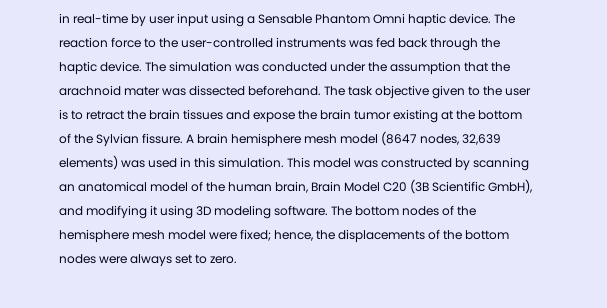in real-time by user input using a Sensable Phantom Omni haptic device. The reaction force to the user-controlled instruments was fed back through the haptic device. The simulation was conducted under the assumption that the arachnoid mater was dissected beforehand. The task objective given to the user is to retract the brain tissues and expose the brain tumor existing at the bottom of the Sylvian fissure. A brain hemisphere mesh model (8647 nodes, 32,639 elements) was used in this simulation. This model was constructed by scanning an anatomical model of the human brain, Brain Model C20 (3B Scientific GmbH), and modifying it using 3D modeling software. The bottom nodes of the hemisphere mesh model were fixed; hence, the displacements of the bottom nodes were always set to zero.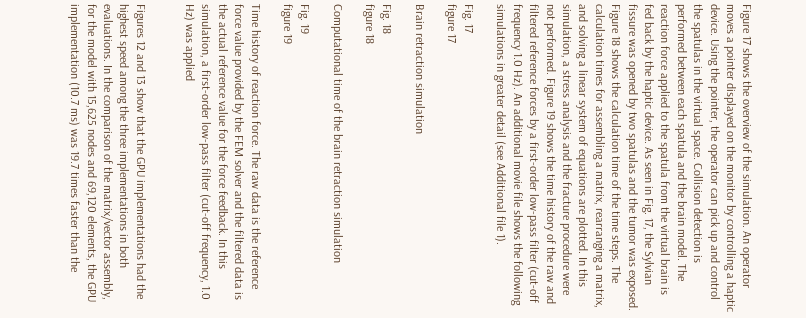Figure 17 shows the overview of the simulation. An operator moves a pointer displayed on the monitor by controlling a haptic device. Using the pointer, the operator can pick up and control the spatulas in the virtual space. Collision detection is performed between each spatula and the brain model. The reaction force applied to the spatula from the virtual brain is fed back by the haptic device. As seen in Fig. 17, the Sylvian fissure was opened by two spatulas and the tumor was exposed. Figure 18 shows the calculation time of the time steps. The calculation times for assembling a matrix, rearranging a matrix, and solving a linear system of equations are plotted. In this simulation, a stress analysis and the fracture procedure were not performed. Figure 19 shows the time history of the raw and filtered reference forces by a first-order low-pass filter (cut-off frequency 1.0 Hz). An additional movie file shows the following simulations in greater detail (see Additional file 1).

Fig. 17
figure 17

Brain retraction simulation

Fig. 18
figure 18

Computational time of the brain retraction simulation

Fig. 19
figure 19

Time history of reaction force. The raw data is the reference force value provided by the FEM solver and the filtered data is the actual reference value for the force feedback. In this simulation, a first-order low-pass filter (cut-off frequency, 1.0 Hz) was applied


Figures 12 and 13 show that the GPU implementations had the highest speed among the three implementations in both evaluations. In the comparison of the matrix/vector assembly, for the model with 15,625 nodes and 69,120 elements, the GPU implementation (10.7 ms) was 19.7 times faster than the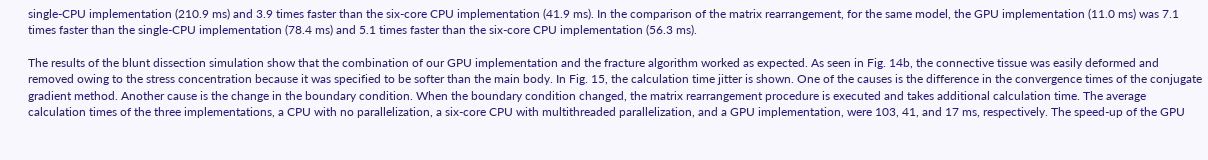single-CPU implementation (210.9 ms) and 3.9 times faster than the six-core CPU implementation (41.9 ms). In the comparison of the matrix rearrangement, for the same model, the GPU implementation (11.0 ms) was 7.1 times faster than the single-CPU implementation (78.4 ms) and 5.1 times faster than the six-core CPU implementation (56.3 ms).

The results of the blunt dissection simulation show that the combination of our GPU implementation and the fracture algorithm worked as expected. As seen in Fig. 14b, the connective tissue was easily deformed and removed owing to the stress concentration because it was specified to be softer than the main body. In Fig. 15, the calculation time jitter is shown. One of the causes is the difference in the convergence times of the conjugate gradient method. Another cause is the change in the boundary condition. When the boundary condition changed, the matrix rearrangement procedure is executed and takes additional calculation time. The average calculation times of the three implementations, a CPU with no parallelization, a six-core CPU with multithreaded parallelization, and a GPU implementation, were 103, 41, and 17 ms, respectively. The speed-up of the GPU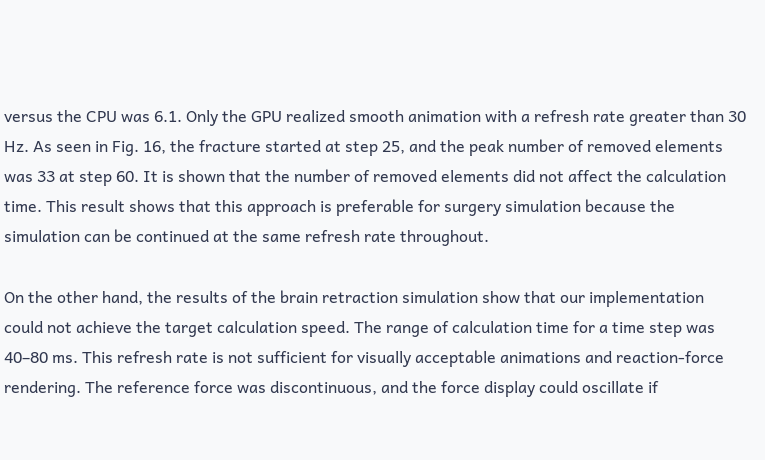versus the CPU was 6.1. Only the GPU realized smooth animation with a refresh rate greater than 30 Hz. As seen in Fig. 16, the fracture started at step 25, and the peak number of removed elements was 33 at step 60. It is shown that the number of removed elements did not affect the calculation time. This result shows that this approach is preferable for surgery simulation because the simulation can be continued at the same refresh rate throughout.

On the other hand, the results of the brain retraction simulation show that our implementation could not achieve the target calculation speed. The range of calculation time for a time step was 40–80 ms. This refresh rate is not sufficient for visually acceptable animations and reaction-force rendering. The reference force was discontinuous, and the force display could oscillate if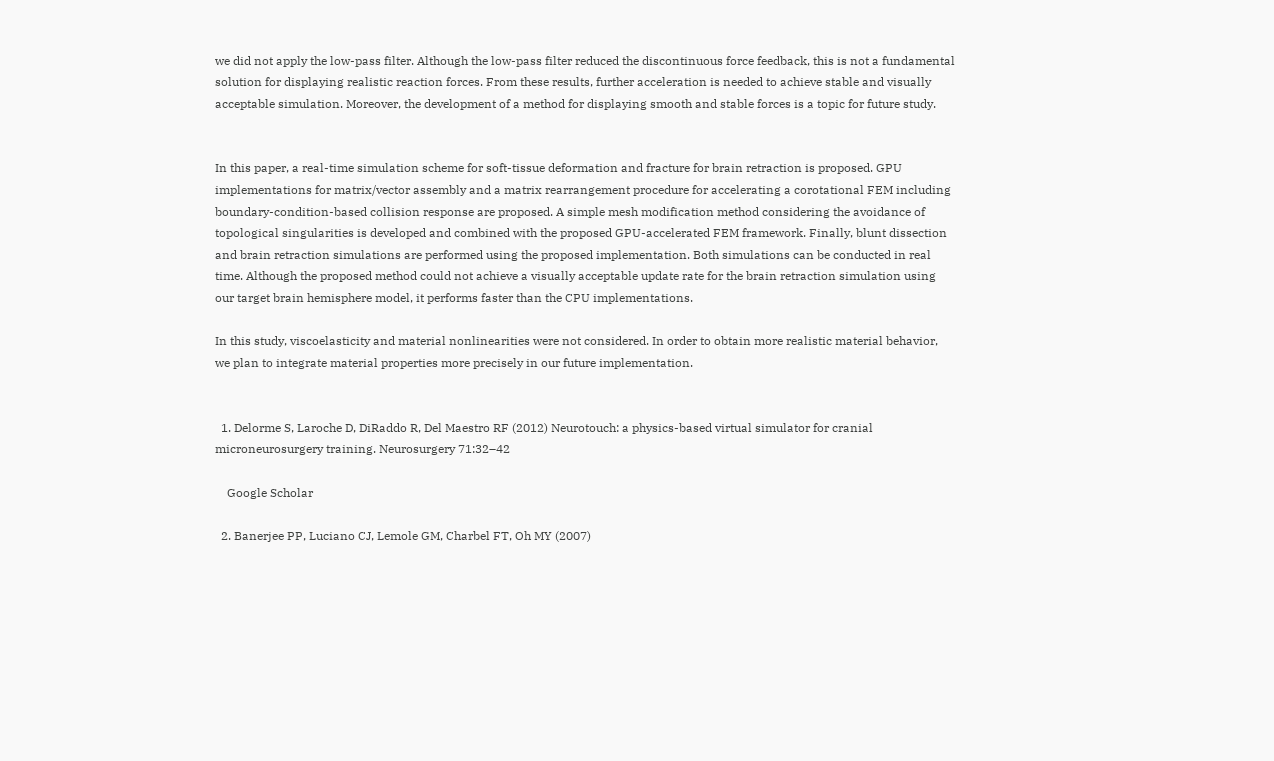we did not apply the low-pass filter. Although the low-pass filter reduced the discontinuous force feedback, this is not a fundamental solution for displaying realistic reaction forces. From these results, further acceleration is needed to achieve stable and visually acceptable simulation. Moreover, the development of a method for displaying smooth and stable forces is a topic for future study.


In this paper, a real-time simulation scheme for soft-tissue deformation and fracture for brain retraction is proposed. GPU implementations for matrix/vector assembly and a matrix rearrangement procedure for accelerating a corotational FEM including boundary-condition-based collision response are proposed. A simple mesh modification method considering the avoidance of topological singularities is developed and combined with the proposed GPU-accelerated FEM framework. Finally, blunt dissection and brain retraction simulations are performed using the proposed implementation. Both simulations can be conducted in real time. Although the proposed method could not achieve a visually acceptable update rate for the brain retraction simulation using our target brain hemisphere model, it performs faster than the CPU implementations.

In this study, viscoelasticity and material nonlinearities were not considered. In order to obtain more realistic material behavior, we plan to integrate material properties more precisely in our future implementation.


  1. Delorme S, Laroche D, DiRaddo R, Del Maestro RF (2012) Neurotouch: a physics-based virtual simulator for cranial microneurosurgery training. Neurosurgery 71:32–42

    Google Scholar

  2. Banerjee PP, Luciano CJ, Lemole GM, Charbel FT, Oh MY (2007)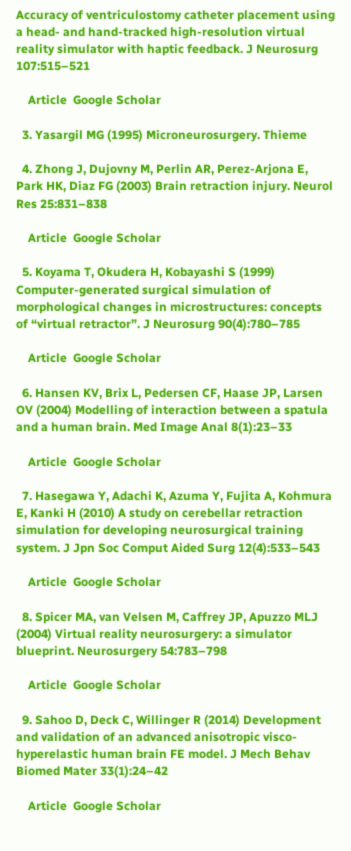Accuracy of ventriculostomy catheter placement using a head- and hand-tracked high-resolution virtual reality simulator with haptic feedback. J Neurosurg 107:515–521

    Article  Google Scholar

  3. Yasargil MG (1995) Microneurosurgery. Thieme

  4. Zhong J, Dujovny M, Perlin AR, Perez-Arjona E, Park HK, Diaz FG (2003) Brain retraction injury. Neurol Res 25:831–838

    Article  Google Scholar

  5. Koyama T, Okudera H, Kobayashi S (1999) Computer-generated surgical simulation of morphological changes in microstructures: concepts of “virtual retractor”. J Neurosurg 90(4):780–785

    Article  Google Scholar

  6. Hansen KV, Brix L, Pedersen CF, Haase JP, Larsen OV (2004) Modelling of interaction between a spatula and a human brain. Med Image Anal 8(1):23–33

    Article  Google Scholar

  7. Hasegawa Y, Adachi K, Azuma Y, Fujita A, Kohmura E, Kanki H (2010) A study on cerebellar retraction simulation for developing neurosurgical training system. J Jpn Soc Comput Aided Surg 12(4):533–543

    Article  Google Scholar

  8. Spicer MA, van Velsen M, Caffrey JP, Apuzzo MLJ (2004) Virtual reality neurosurgery: a simulator blueprint. Neurosurgery 54:783–798

    Article  Google Scholar

  9. Sahoo D, Deck C, Willinger R (2014) Development and validation of an advanced anisotropic visco-hyperelastic human brain FE model. J Mech Behav Biomed Mater 33(1):24–42

    Article  Google Scholar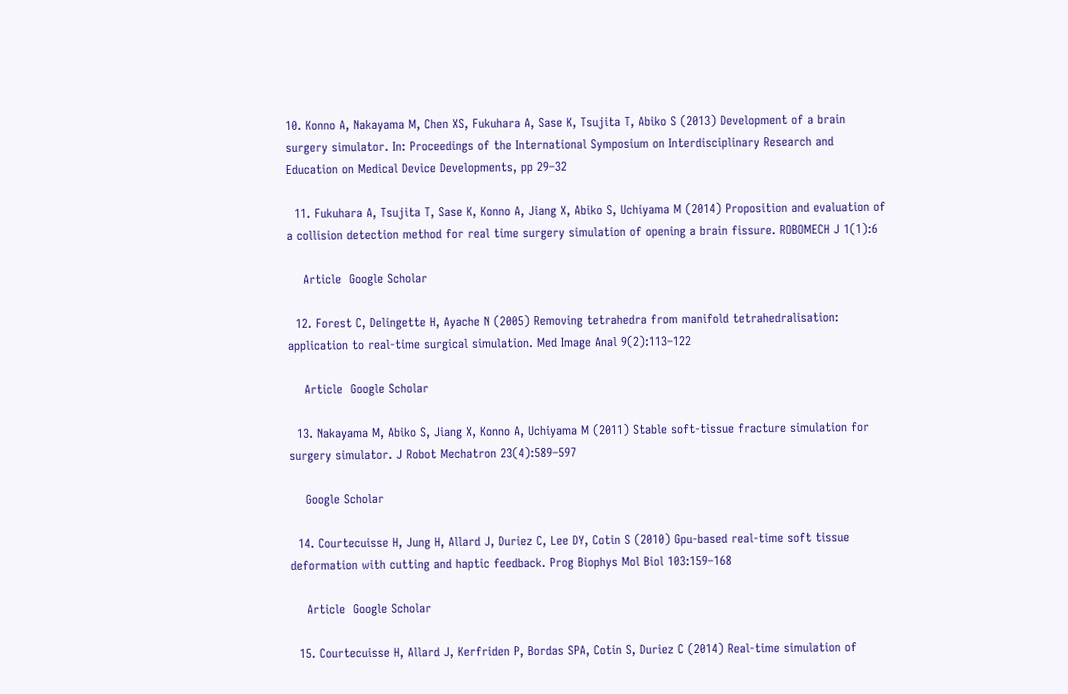10. Konno A, Nakayama M, Chen XS, Fukuhara A, Sase K, Tsujita T, Abiko S (2013) Development of a brain surgery simulator. In: Proceedings of the International Symposium on Interdisciplinary Research and Education on Medical Device Developments, pp 29–32

  11. Fukuhara A, Tsujita T, Sase K, Konno A, Jiang X, Abiko S, Uchiyama M (2014) Proposition and evaluation of a collision detection method for real time surgery simulation of opening a brain fissure. ROBOMECH J 1(1):6

    Article  Google Scholar

  12. Forest C, Delingette H, Ayache N (2005) Removing tetrahedra from manifold tetrahedralisation: application to real-time surgical simulation. Med Image Anal 9(2):113–122

    Article  Google Scholar

  13. Nakayama M, Abiko S, Jiang X, Konno A, Uchiyama M (2011) Stable soft-tissue fracture simulation for surgery simulator. J Robot Mechatron 23(4):589–597

    Google Scholar

  14. Courtecuisse H, Jung H, Allard J, Duriez C, Lee DY, Cotin S (2010) Gpu-based real-time soft tissue deformation with cutting and haptic feedback. Prog Biophys Mol Biol 103:159–168

    Article  Google Scholar

  15. Courtecuisse H, Allard J, Kerfriden P, Bordas SPA, Cotin S, Duriez C (2014) Real-time simulation of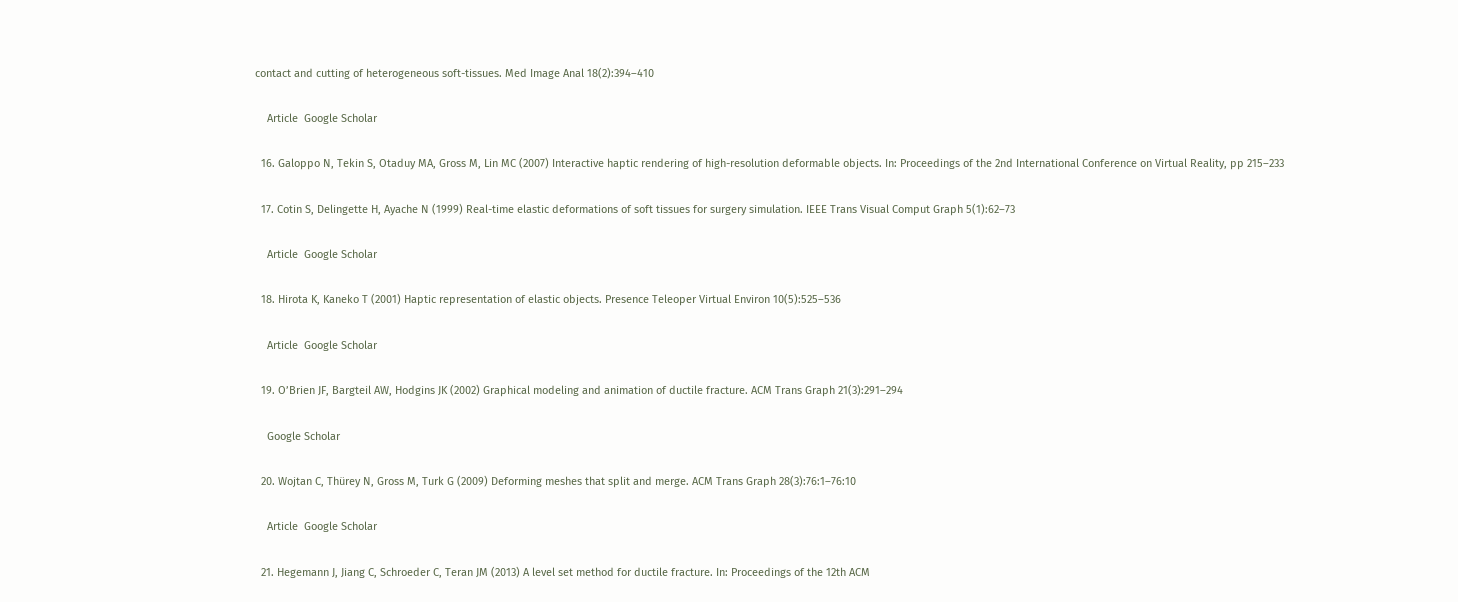contact and cutting of heterogeneous soft-tissues. Med Image Anal 18(2):394–410

    Article  Google Scholar

  16. Galoppo N, Tekin S, Otaduy MA, Gross M, Lin MC (2007) Interactive haptic rendering of high-resolution deformable objects. In: Proceedings of the 2nd International Conference on Virtual Reality, pp 215–233

  17. Cotin S, Delingette H, Ayache N (1999) Real-time elastic deformations of soft tissues for surgery simulation. IEEE Trans Visual Comput Graph 5(1):62–73

    Article  Google Scholar

  18. Hirota K, Kaneko T (2001) Haptic representation of elastic objects. Presence Teleoper Virtual Environ 10(5):525–536

    Article  Google Scholar

  19. O’Brien JF, Bargteil AW, Hodgins JK (2002) Graphical modeling and animation of ductile fracture. ACM Trans Graph 21(3):291–294

    Google Scholar

  20. Wojtan C, Thürey N, Gross M, Turk G (2009) Deforming meshes that split and merge. ACM Trans Graph 28(3):76:1–76:10

    Article  Google Scholar

  21. Hegemann J, Jiang C, Schroeder C, Teran JM (2013) A level set method for ductile fracture. In: Proceedings of the 12th ACM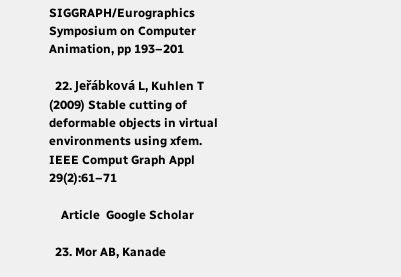SIGGRAPH/Eurographics Symposium on Computer Animation, pp 193–201

  22. Jeřábková L, Kuhlen T (2009) Stable cutting of deformable objects in virtual environments using xfem. IEEE Comput Graph Appl 29(2):61–71

    Article  Google Scholar

  23. Mor AB, Kanade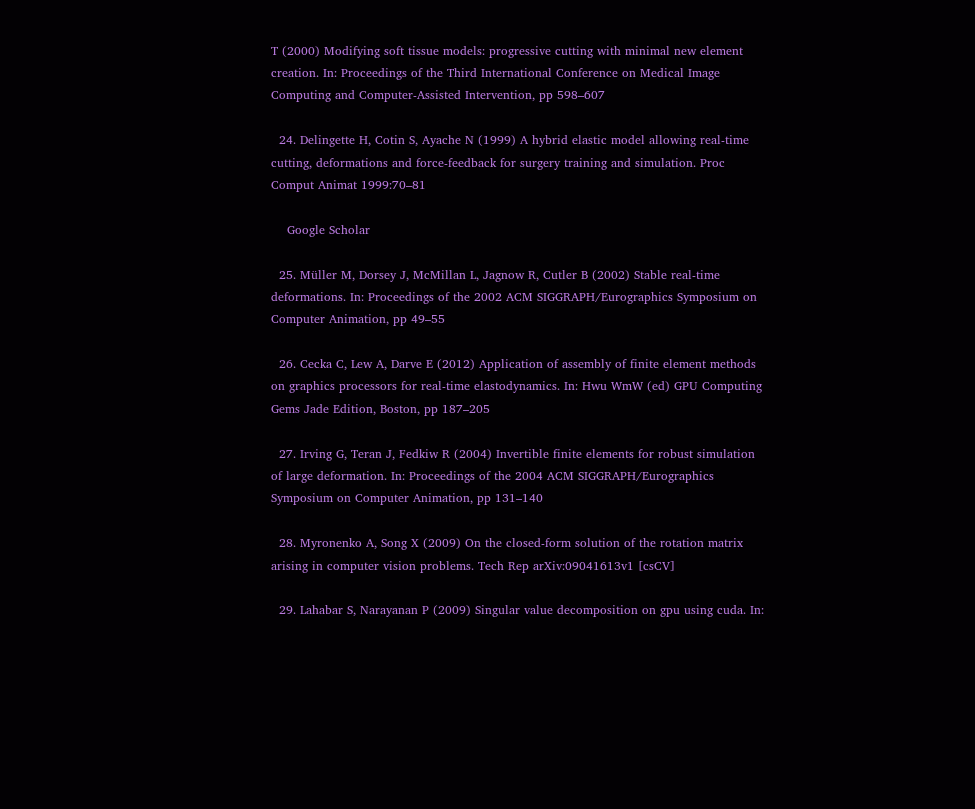T (2000) Modifying soft tissue models: progressive cutting with minimal new element creation. In: Proceedings of the Third International Conference on Medical Image Computing and Computer-Assisted Intervention, pp 598–607

  24. Delingette H, Cotin S, Ayache N (1999) A hybrid elastic model allowing real-time cutting, deformations and force-feedback for surgery training and simulation. Proc Comput Animat 1999:70–81

    Google Scholar

  25. Müller M, Dorsey J, McMillan L, Jagnow R, Cutler B (2002) Stable real-time deformations. In: Proceedings of the 2002 ACM SIGGRAPH/Eurographics Symposium on Computer Animation, pp 49–55

  26. Cecka C, Lew A, Darve E (2012) Application of assembly of finite element methods on graphics processors for real-time elastodynamics. In: Hwu WmW (ed) GPU Computing Gems Jade Edition, Boston, pp 187–205

  27. Irving G, Teran J, Fedkiw R (2004) Invertible finite elements for robust simulation of large deformation. In: Proceedings of the 2004 ACM SIGGRAPH/Eurographics Symposium on Computer Animation, pp 131–140

  28. Myronenko A, Song X (2009) On the closed-form solution of the rotation matrix arising in computer vision problems. Tech Rep arXiv:09041613v1 [csCV]

  29. Lahabar S, Narayanan P (2009) Singular value decomposition on gpu using cuda. In: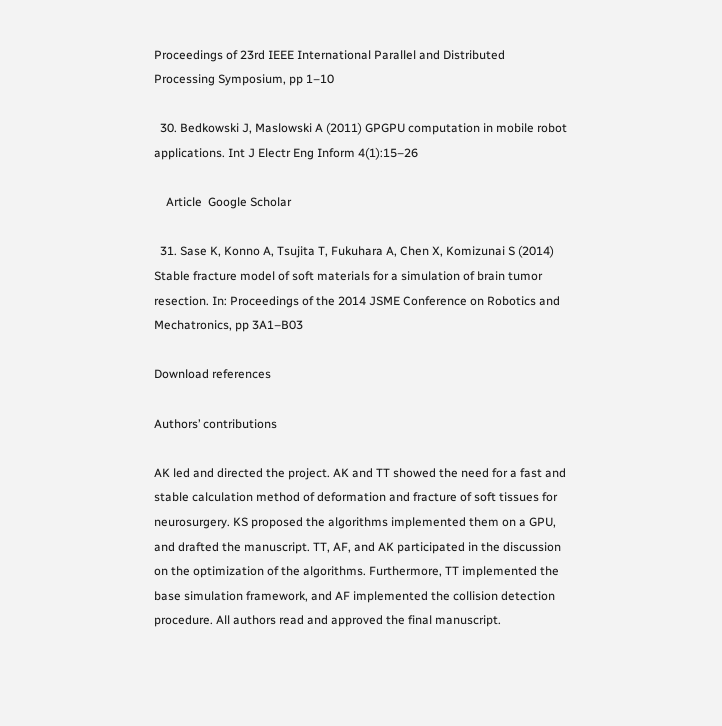Proceedings of 23rd IEEE International Parallel and Distributed Processing Symposium, pp 1–10

  30. Bedkowski J, Maslowski A (2011) GPGPU computation in mobile robot applications. Int J Electr Eng Inform 4(1):15–26

    Article  Google Scholar

  31. Sase K, Konno A, Tsujita T, Fukuhara A, Chen X, Komizunai S (2014) Stable fracture model of soft materials for a simulation of brain tumor resection. In: Proceedings of the 2014 JSME Conference on Robotics and Mechatronics, pp 3A1–B03

Download references

Authors’ contributions

AK led and directed the project. AK and TT showed the need for a fast and stable calculation method of deformation and fracture of soft tissues for neurosurgery. KS proposed the algorithms implemented them on a GPU, and drafted the manuscript. TT, AF, and AK participated in the discussion on the optimization of the algorithms. Furthermore, TT implemented the base simulation framework, and AF implemented the collision detection procedure. All authors read and approved the final manuscript.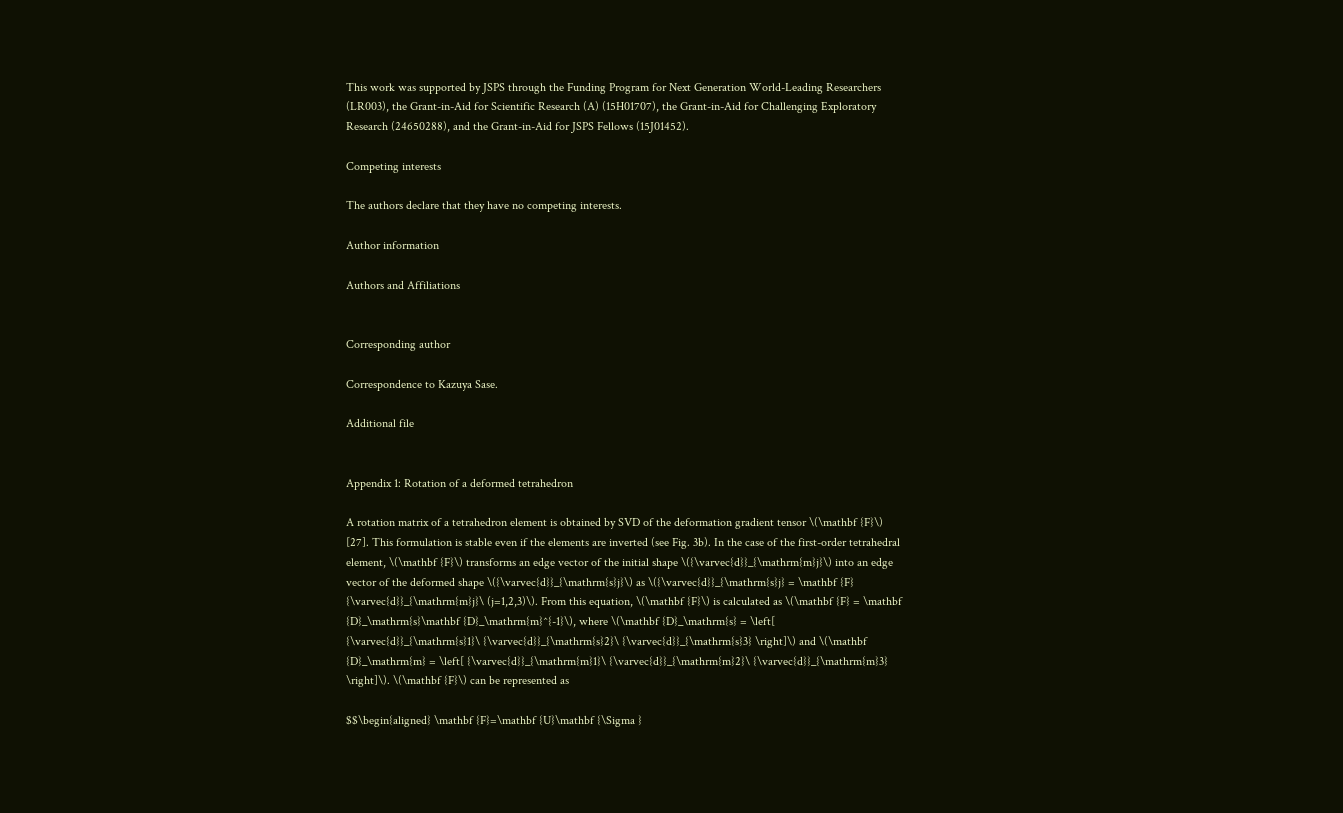This work was supported by JSPS through the Funding Program for Next Generation World-Leading Researchers (LR003), the Grant-in-Aid for Scientific Research (A) (15H01707), the Grant-in-Aid for Challenging Exploratory Research (24650288), and the Grant-in-Aid for JSPS Fellows (15J01452).

Competing interests

The authors declare that they have no competing interests.

Author information

Authors and Affiliations


Corresponding author

Correspondence to Kazuya Sase.

Additional file


Appendix 1: Rotation of a deformed tetrahedron

A rotation matrix of a tetrahedron element is obtained by SVD of the deformation gradient tensor \(\mathbf {F}\) [27]. This formulation is stable even if the elements are inverted (see Fig. 3b). In the case of the first-order tetrahedral element, \(\mathbf {F}\) transforms an edge vector of the initial shape \({\varvec{d}}_{\mathrm{m}j}\) into an edge vector of the deformed shape \({\varvec{d}}_{\mathrm{s}j}\) as \({\varvec{d}}_{\mathrm{s}j} = \mathbf {F} {\varvec{d}}_{\mathrm{m}j}\ (j=1,2,3)\). From this equation, \(\mathbf {F}\) is calculated as \(\mathbf {F} = \mathbf {D}_\mathrm{s}\mathbf {D}_\mathrm{m}^{-1}\), where \(\mathbf {D}_\mathrm{s} = \left[ {\varvec{d}}_{\mathrm{s}1}\ {\varvec{d}}_{\mathrm{s}2}\ {\varvec{d}}_{\mathrm{s}3} \right]\) and \(\mathbf {D}_\mathrm{m} = \left[ {\varvec{d}}_{\mathrm{m}1}\ {\varvec{d}}_{\mathrm{m}2}\ {\varvec{d}}_{\mathrm{m}3} \right]\). \(\mathbf {F}\) can be represented as

$$\begin{aligned} \mathbf {F}=\mathbf {U}\mathbf {\Sigma }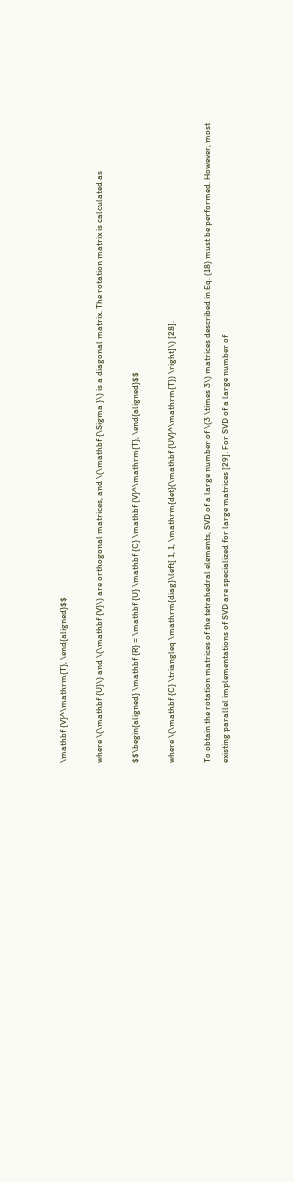\mathbf {V}^\mathrm{T}, \end{aligned}$$

where \(\mathbf {U}\) and \(\mathbf {V}\) are orthogonal matrices, and \(\mathbf {\Sigma }\) is a diagonal matrix. The rotation matrix is calculated as

$$\begin{aligned} \mathbf {R} = \mathbf {U} \mathbf {C} \mathbf {V}^\mathrm{T}, \end{aligned}$$

where \(\mathbf {C} \triangleq \mathrm{diag}\left[ 1, 1, \mathrm{det}(\mathbf {UV}^\mathrm{T}) \right]\) [28].

To obtain the rotation matrices of the tetrahedral elements, SVD of a large number of \(3 \times 3\) matrices described in Eq. (18) must be performed. However, most existing parallel implementations of SVD are specialized for large matrices [29]. For SVD of a large number of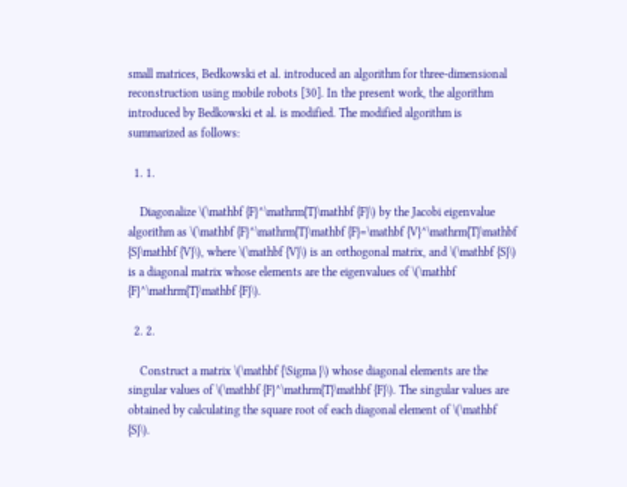small matrices, Bedkowski et al. introduced an algorithm for three-dimensional reconstruction using mobile robots [30]. In the present work, the algorithm introduced by Bedkowski et al. is modified. The modified algorithm is summarized as follows:

  1. 1.

    Diagonalize \(\mathbf {F}^\mathrm{T}\mathbf {F}\) by the Jacobi eigenvalue algorithm as \(\mathbf {F}^\mathrm{T}\mathbf {F}=\mathbf {V}^\mathrm{T}\mathbf {S}\mathbf {V}\), where \(\mathbf {V}\) is an orthogonal matrix, and \(\mathbf {S}\) is a diagonal matrix whose elements are the eigenvalues of \(\mathbf {F}^\mathrm{T}\mathbf {F}\).

  2. 2.

    Construct a matrix \(\mathbf {\Sigma }\) whose diagonal elements are the singular values of \(\mathbf {F}^\mathrm{T}\mathbf {F}\). The singular values are obtained by calculating the square root of each diagonal element of \(\mathbf {S}\).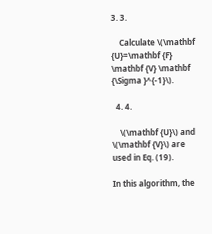3. 3.

    Calculate \(\mathbf {U}=\mathbf {F} \mathbf {V} \mathbf {\Sigma }^{-1}\).

  4. 4.

    \(\mathbf {U}\) and \(\mathbf {V}\) are used in Eq. (19).

In this algorithm, the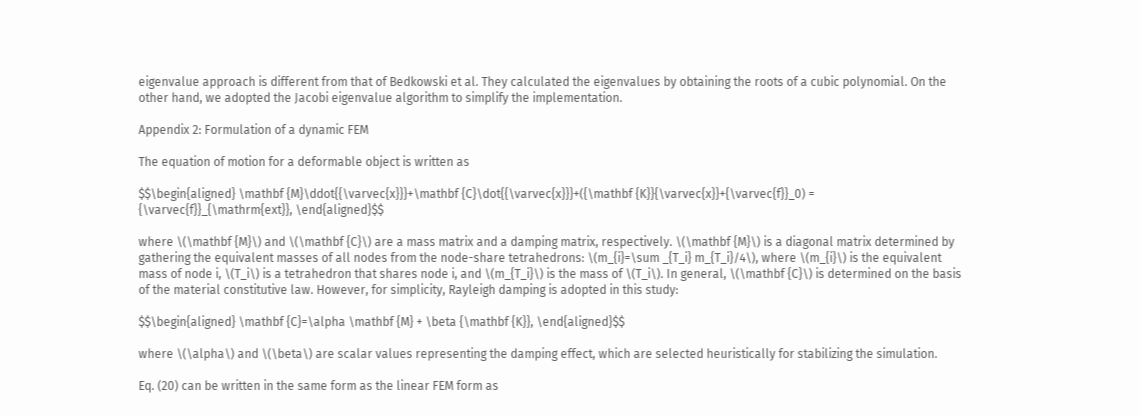eigenvalue approach is different from that of Bedkowski et al. They calculated the eigenvalues by obtaining the roots of a cubic polynomial. On the other hand, we adopted the Jacobi eigenvalue algorithm to simplify the implementation.

Appendix 2: Formulation of a dynamic FEM

The equation of motion for a deformable object is written as

$$\begin{aligned} \mathbf {M}\ddot{{\varvec{x}}}+\mathbf {C}\dot{{\varvec{x}}}+({\mathbf {K}}{\varvec{x}}+{\varvec{f}}_0) = {\varvec{f}}_{\mathrm{ext}}, \end{aligned}$$

where \(\mathbf {M}\) and \(\mathbf {C}\) are a mass matrix and a damping matrix, respectively. \(\mathbf {M}\) is a diagonal matrix determined by gathering the equivalent masses of all nodes from the node-share tetrahedrons: \(m_{i}=\sum _{T_i} m_{T_i}/4\), where \(m_{i}\) is the equivalent mass of node i, \(T_i\) is a tetrahedron that shares node i, and \(m_{T_i}\) is the mass of \(T_i\). In general, \(\mathbf {C}\) is determined on the basis of the material constitutive law. However, for simplicity, Rayleigh damping is adopted in this study:

$$\begin{aligned} \mathbf {C}=\alpha \mathbf {M} + \beta {\mathbf {K}}, \end{aligned}$$

where \(\alpha\) and \(\beta\) are scalar values representing the damping effect, which are selected heuristically for stabilizing the simulation.

Eq. (20) can be written in the same form as the linear FEM form as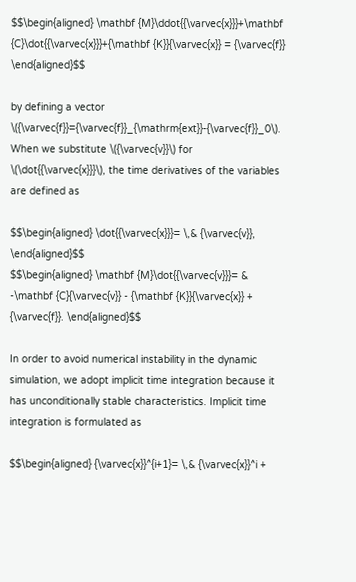$$\begin{aligned} \mathbf {M}\ddot{{\varvec{x}}}+\mathbf {C}\dot{{\varvec{x}}}+{\mathbf {K}}{\varvec{x}} = {\varvec{f}} \end{aligned}$$

by defining a vector \({\varvec{f}}={\varvec{f}}_{\mathrm{ext}}-{\varvec{f}}_0\). When we substitute \({\varvec{v}}\) for \(\dot{{\varvec{x}}}\), the time derivatives of the variables are defined as

$$\begin{aligned} \dot{{\varvec{x}}}= \,& {\varvec{v}}, \end{aligned}$$
$$\begin{aligned} \mathbf {M}\dot{{\varvec{v}}}= & -\mathbf {C}{\varvec{v}} - {\mathbf {K}}{\varvec{x}} + {\varvec{f}}. \end{aligned}$$

In order to avoid numerical instability in the dynamic simulation, we adopt implicit time integration because it has unconditionally stable characteristics. Implicit time integration is formulated as

$$\begin{aligned} {\varvec{x}}^{i+1}= \,& {\varvec{x}}^i +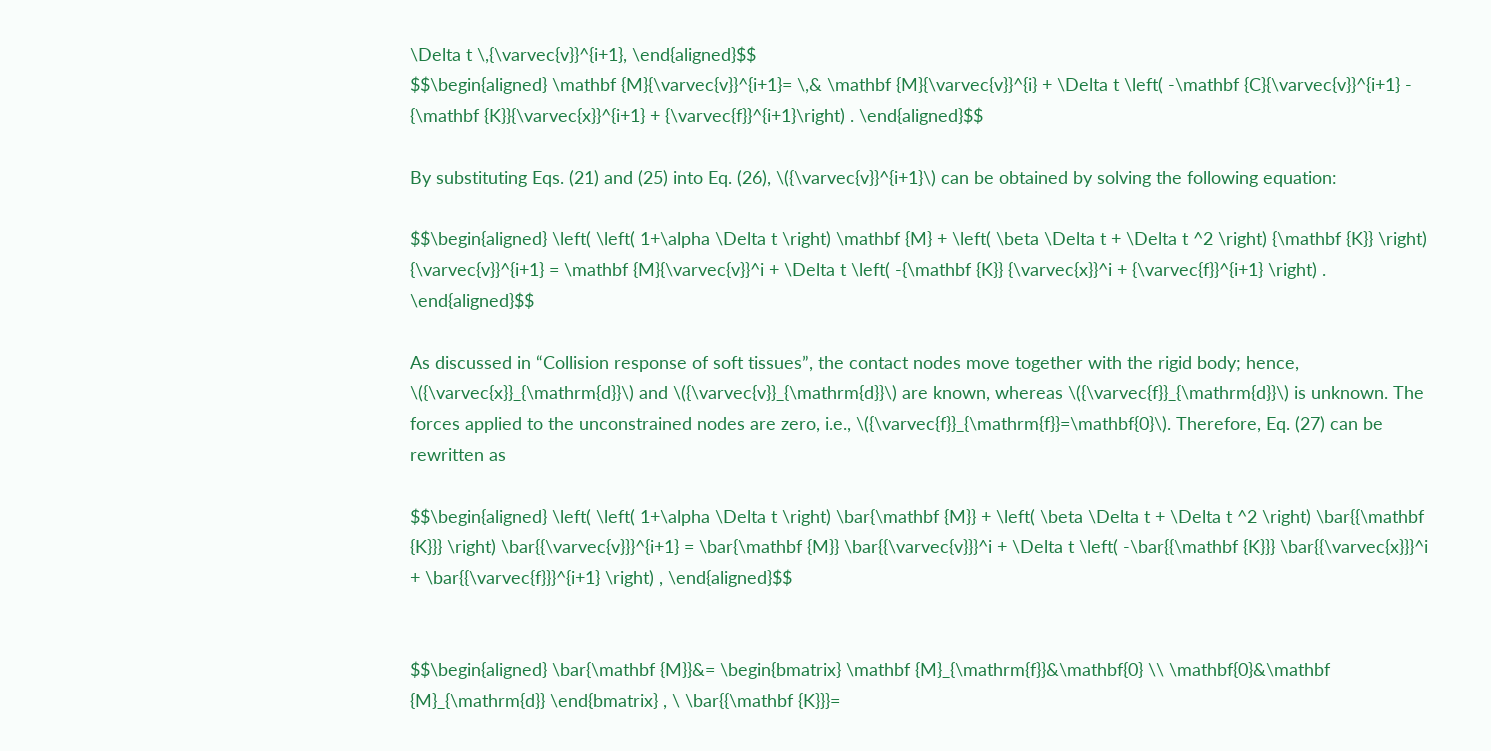\Delta t \,{\varvec{v}}^{i+1}, \end{aligned}$$
$$\begin{aligned} \mathbf {M}{\varvec{v}}^{i+1}= \,& \mathbf {M}{\varvec{v}}^{i} + \Delta t \left( -\mathbf {C}{\varvec{v}}^{i+1} - {\mathbf {K}}{\varvec{x}}^{i+1} + {\varvec{f}}^{i+1}\right) . \end{aligned}$$

By substituting Eqs. (21) and (25) into Eq. (26), \({\varvec{v}}^{i+1}\) can be obtained by solving the following equation:

$$\begin{aligned} \left( \left( 1+\alpha \Delta t \right) \mathbf {M} + \left( \beta \Delta t + \Delta t ^2 \right) {\mathbf {K}} \right) {\varvec{v}}^{i+1} = \mathbf {M}{\varvec{v}}^i + \Delta t \left( -{\mathbf {K}} {\varvec{x}}^i + {\varvec{f}}^{i+1} \right) . \end{aligned}$$

As discussed in “Collision response of soft tissues”, the contact nodes move together with the rigid body; hence, \({\varvec{x}}_{\mathrm{d}}\) and \({\varvec{v}}_{\mathrm{d}}\) are known, whereas \({\varvec{f}}_{\mathrm{d}}\) is unknown. The forces applied to the unconstrained nodes are zero, i.e., \({\varvec{f}}_{\mathrm{f}}=\mathbf{0}\). Therefore, Eq. (27) can be rewritten as

$$\begin{aligned} \left( \left( 1+\alpha \Delta t \right) \bar{\mathbf {M}} + \left( \beta \Delta t + \Delta t ^2 \right) \bar{{\mathbf {K}}} \right) \bar{{\varvec{v}}}^{i+1} = \bar{\mathbf {M}} \bar{{\varvec{v}}}^i + \Delta t \left( -\bar{{\mathbf {K}}} \bar{{\varvec{x}}}^i + \bar{{\varvec{f}}}^{i+1} \right) , \end{aligned}$$


$$\begin{aligned} \bar{\mathbf {M}}&= \begin{bmatrix} \mathbf {M}_{\mathrm{f}}&\mathbf{0} \\ \mathbf{0}&\mathbf {M}_{\mathrm{d}} \end{bmatrix} , \ \bar{{\mathbf {K}}}=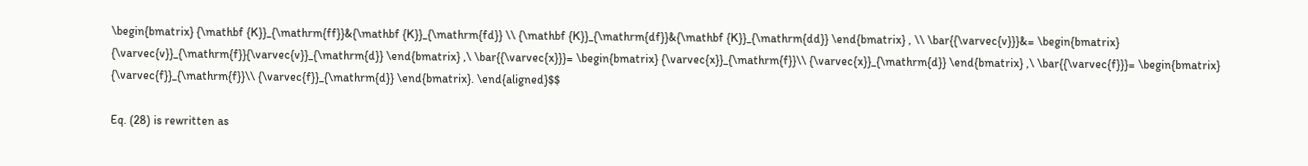\begin{bmatrix} {\mathbf {K}}_{\mathrm{ff}}&{\mathbf {K}}_{\mathrm{fd}} \\ {\mathbf {K}}_{\mathrm{df}}&{\mathbf {K}}_{\mathrm{dd}} \end{bmatrix} , \\ \bar{{\varvec{v}}}&= \begin{bmatrix} {\varvec{v}}_{\mathrm{f}}{\varvec{v}}_{\mathrm{d}} \end{bmatrix} ,\ \bar{{\varvec{x}}}= \begin{bmatrix} {\varvec{x}}_{\mathrm{f}}\\ {\varvec{x}}_{\mathrm{d}} \end{bmatrix} ,\ \bar{{\varvec{f}}}= \begin{bmatrix} {\varvec{f}}_{\mathrm{f}}\\ {\varvec{f}}_{\mathrm{d}} \end{bmatrix}. \end{aligned}$$

Eq. (28) is rewritten as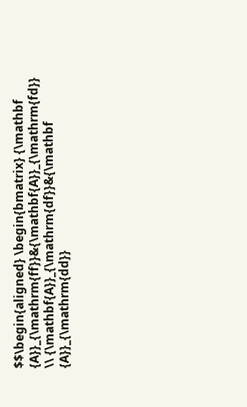$$\begin{aligned} \begin{bmatrix} {\mathbf {A}}_{\mathrm{ff}}&{\mathbf{A}}_{\mathrm{fd}} \\ {\mathbf{A}}_{\mathrm{df}}&{\mathbf {A}}_{\mathrm{dd}}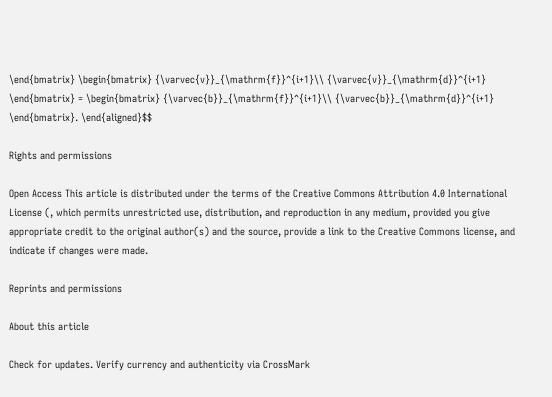\end{bmatrix} \begin{bmatrix} {\varvec{v}}_{\mathrm{f}}^{i+1}\\ {\varvec{v}}_{\mathrm{d}}^{i+1} \end{bmatrix} = \begin{bmatrix} {\varvec{b}}_{\mathrm{f}}^{i+1}\\ {\varvec{b}}_{\mathrm{d}}^{i+1} \end{bmatrix}. \end{aligned}$$

Rights and permissions

Open Access This article is distributed under the terms of the Creative Commons Attribution 4.0 International License (, which permits unrestricted use, distribution, and reproduction in any medium, provided you give appropriate credit to the original author(s) and the source, provide a link to the Creative Commons license, and indicate if changes were made.

Reprints and permissions

About this article

Check for updates. Verify currency and authenticity via CrossMark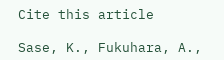Cite this article

Sase, K., Fukuhara, A.,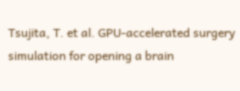Tsujita, T. et al. GPU-accelerated surgery simulation for opening a brain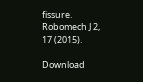fissure. Robomech J 2, 17 (2015).

Download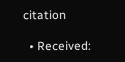citation

  • Received: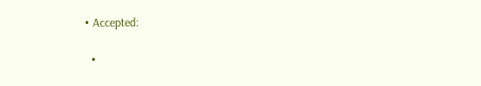• Accepted:

  •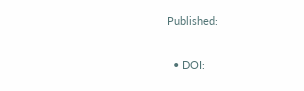Published:

  • DOI: